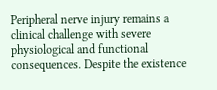Peripheral nerve injury remains a clinical challenge with severe physiological and functional consequences. Despite the existence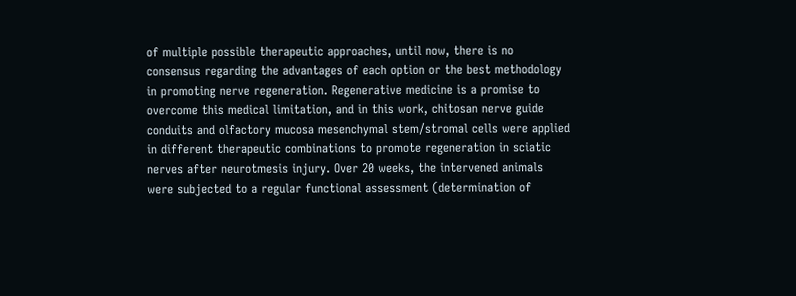of multiple possible therapeutic approaches, until now, there is no consensus regarding the advantages of each option or the best methodology in promoting nerve regeneration. Regenerative medicine is a promise to overcome this medical limitation, and in this work, chitosan nerve guide conduits and olfactory mucosa mesenchymal stem/stromal cells were applied in different therapeutic combinations to promote regeneration in sciatic nerves after neurotmesis injury. Over 20 weeks, the intervened animals were subjected to a regular functional assessment (determination of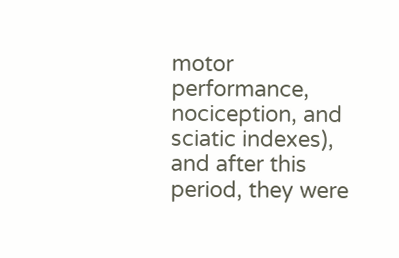motor performance, nociception, and sciatic indexes), and after this period, they were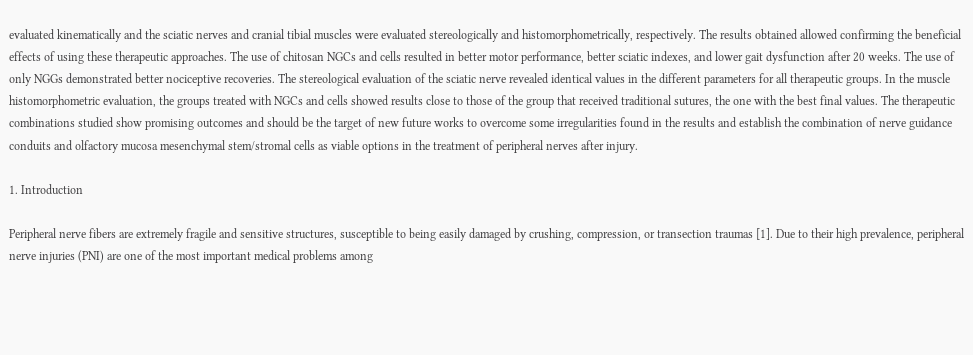evaluated kinematically and the sciatic nerves and cranial tibial muscles were evaluated stereologically and histomorphometrically, respectively. The results obtained allowed confirming the beneficial effects of using these therapeutic approaches. The use of chitosan NGCs and cells resulted in better motor performance, better sciatic indexes, and lower gait dysfunction after 20 weeks. The use of only NGGs demonstrated better nociceptive recoveries. The stereological evaluation of the sciatic nerve revealed identical values in the different parameters for all therapeutic groups. In the muscle histomorphometric evaluation, the groups treated with NGCs and cells showed results close to those of the group that received traditional sutures, the one with the best final values. The therapeutic combinations studied show promising outcomes and should be the target of new future works to overcome some irregularities found in the results and establish the combination of nerve guidance conduits and olfactory mucosa mesenchymal stem/stromal cells as viable options in the treatment of peripheral nerves after injury.

1. Introduction

Peripheral nerve fibers are extremely fragile and sensitive structures, susceptible to being easily damaged by crushing, compression, or transection traumas [1]. Due to their high prevalence, peripheral nerve injuries (PNI) are one of the most important medical problems among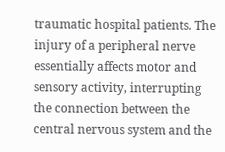traumatic hospital patients. The injury of a peripheral nerve essentially affects motor and sensory activity, interrupting the connection between the central nervous system and the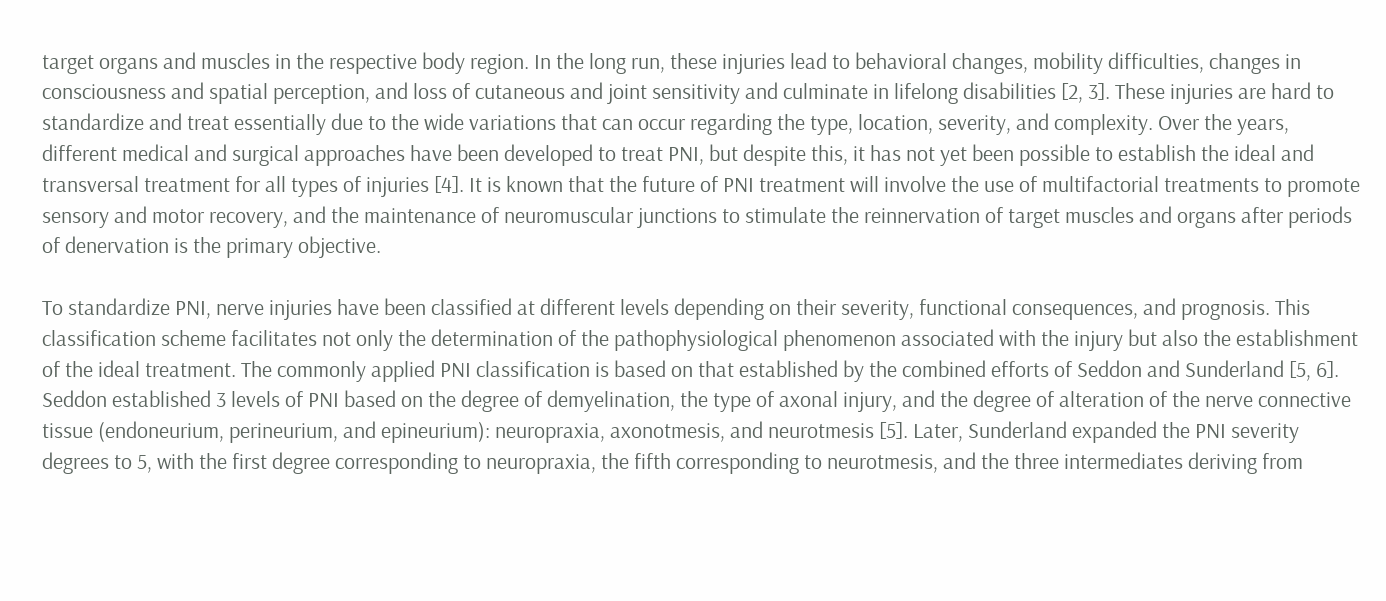target organs and muscles in the respective body region. In the long run, these injuries lead to behavioral changes, mobility difficulties, changes in consciousness and spatial perception, and loss of cutaneous and joint sensitivity and culminate in lifelong disabilities [2, 3]. These injuries are hard to standardize and treat essentially due to the wide variations that can occur regarding the type, location, severity, and complexity. Over the years, different medical and surgical approaches have been developed to treat PNI, but despite this, it has not yet been possible to establish the ideal and transversal treatment for all types of injuries [4]. It is known that the future of PNI treatment will involve the use of multifactorial treatments to promote sensory and motor recovery, and the maintenance of neuromuscular junctions to stimulate the reinnervation of target muscles and organs after periods of denervation is the primary objective.

To standardize PNI, nerve injuries have been classified at different levels depending on their severity, functional consequences, and prognosis. This classification scheme facilitates not only the determination of the pathophysiological phenomenon associated with the injury but also the establishment of the ideal treatment. The commonly applied PNI classification is based on that established by the combined efforts of Seddon and Sunderland [5, 6]. Seddon established 3 levels of PNI based on the degree of demyelination, the type of axonal injury, and the degree of alteration of the nerve connective tissue (endoneurium, perineurium, and epineurium): neuropraxia, axonotmesis, and neurotmesis [5]. Later, Sunderland expanded the PNI severity degrees to 5, with the first degree corresponding to neuropraxia, the fifth corresponding to neurotmesis, and the three intermediates deriving from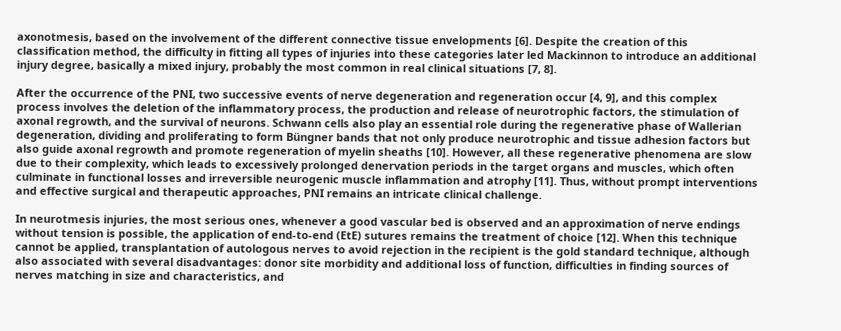axonotmesis, based on the involvement of the different connective tissue envelopments [6]. Despite the creation of this classification method, the difficulty in fitting all types of injuries into these categories later led Mackinnon to introduce an additional injury degree, basically a mixed injury, probably the most common in real clinical situations [7, 8].

After the occurrence of the PNI, two successive events of nerve degeneration and regeneration occur [4, 9], and this complex process involves the deletion of the inflammatory process, the production and release of neurotrophic factors, the stimulation of axonal regrowth, and the survival of neurons. Schwann cells also play an essential role during the regenerative phase of Wallerian degeneration, dividing and proliferating to form Büngner bands that not only produce neurotrophic and tissue adhesion factors but also guide axonal regrowth and promote regeneration of myelin sheaths [10]. However, all these regenerative phenomena are slow due to their complexity, which leads to excessively prolonged denervation periods in the target organs and muscles, which often culminate in functional losses and irreversible neurogenic muscle inflammation and atrophy [11]. Thus, without prompt interventions and effective surgical and therapeutic approaches, PNI remains an intricate clinical challenge.

In neurotmesis injuries, the most serious ones, whenever a good vascular bed is observed and an approximation of nerve endings without tension is possible, the application of end-to-end (EtE) sutures remains the treatment of choice [12]. When this technique cannot be applied, transplantation of autologous nerves to avoid rejection in the recipient is the gold standard technique, although also associated with several disadvantages: donor site morbidity and additional loss of function, difficulties in finding sources of nerves matching in size and characteristics, and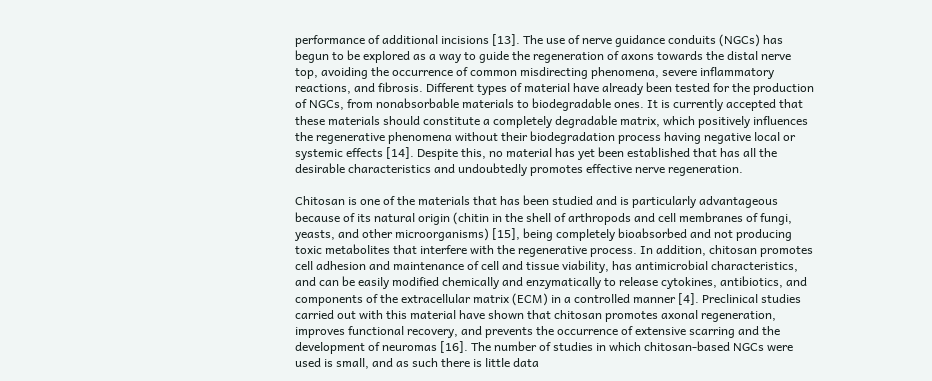performance of additional incisions [13]. The use of nerve guidance conduits (NGCs) has begun to be explored as a way to guide the regeneration of axons towards the distal nerve top, avoiding the occurrence of common misdirecting phenomena, severe inflammatory reactions, and fibrosis. Different types of material have already been tested for the production of NGCs, from nonabsorbable materials to biodegradable ones. It is currently accepted that these materials should constitute a completely degradable matrix, which positively influences the regenerative phenomena without their biodegradation process having negative local or systemic effects [14]. Despite this, no material has yet been established that has all the desirable characteristics and undoubtedly promotes effective nerve regeneration.

Chitosan is one of the materials that has been studied and is particularly advantageous because of its natural origin (chitin in the shell of arthropods and cell membranes of fungi, yeasts, and other microorganisms) [15], being completely bioabsorbed and not producing toxic metabolites that interfere with the regenerative process. In addition, chitosan promotes cell adhesion and maintenance of cell and tissue viability, has antimicrobial characteristics, and can be easily modified chemically and enzymatically to release cytokines, antibiotics, and components of the extracellular matrix (ECM) in a controlled manner [4]. Preclinical studies carried out with this material have shown that chitosan promotes axonal regeneration, improves functional recovery, and prevents the occurrence of extensive scarring and the development of neuromas [16]. The number of studies in which chitosan-based NGCs were used is small, and as such there is little data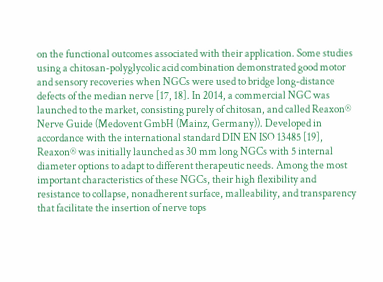on the functional outcomes associated with their application. Some studies using a chitosan-polyglycolic acid combination demonstrated good motor and sensory recoveries when NGCs were used to bridge long-distance defects of the median nerve [17, 18]. In 2014, a commercial NGC was launched to the market, consisting purely of chitosan, and called Reaxon® Nerve Guide (Medovent GmbH (Mainz, Germany)). Developed in accordance with the international standard DIN EN ISO 13485 [19], Reaxon® was initially launched as 30 mm long NGCs with 5 internal diameter options to adapt to different therapeutic needs. Among the most important characteristics of these NGCs, their high flexibility and resistance to collapse, nonadherent surface, malleability, and transparency that facilitate the insertion of nerve tops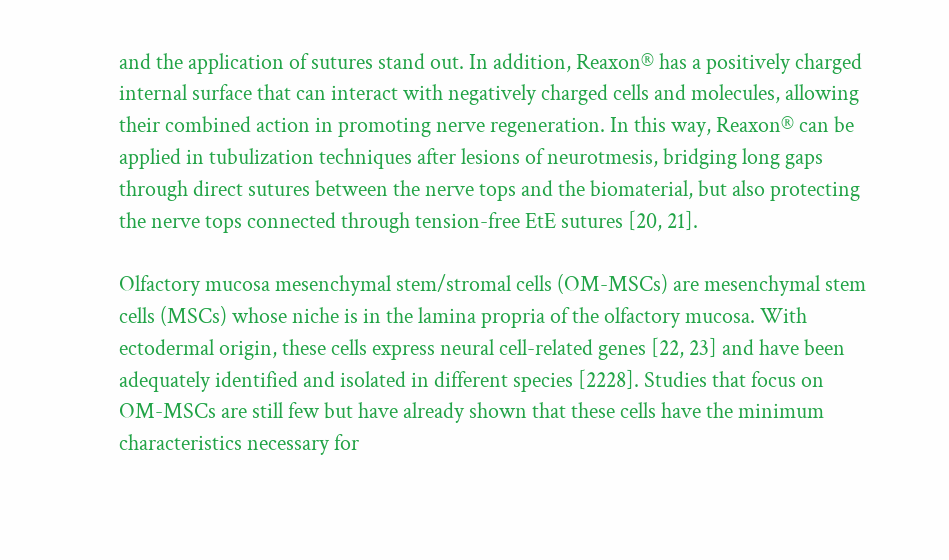and the application of sutures stand out. In addition, Reaxon® has a positively charged internal surface that can interact with negatively charged cells and molecules, allowing their combined action in promoting nerve regeneration. In this way, Reaxon® can be applied in tubulization techniques after lesions of neurotmesis, bridging long gaps through direct sutures between the nerve tops and the biomaterial, but also protecting the nerve tops connected through tension-free EtE sutures [20, 21].

Olfactory mucosa mesenchymal stem/stromal cells (OM-MSCs) are mesenchymal stem cells (MSCs) whose niche is in the lamina propria of the olfactory mucosa. With ectodermal origin, these cells express neural cell-related genes [22, 23] and have been adequately identified and isolated in different species [2228]. Studies that focus on OM-MSCs are still few but have already shown that these cells have the minimum characteristics necessary for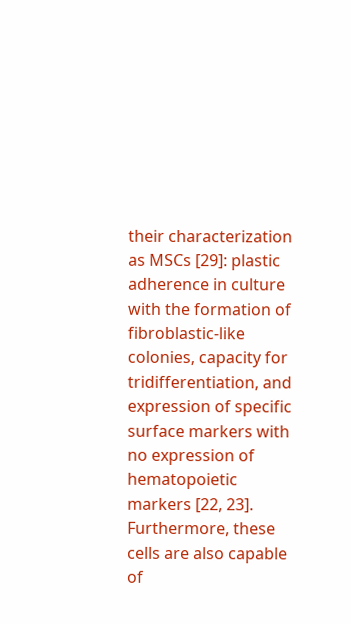their characterization as MSCs [29]: plastic adherence in culture with the formation of fibroblastic-like colonies, capacity for tridifferentiation, and expression of specific surface markers with no expression of hematopoietic markers [22, 23]. Furthermore, these cells are also capable of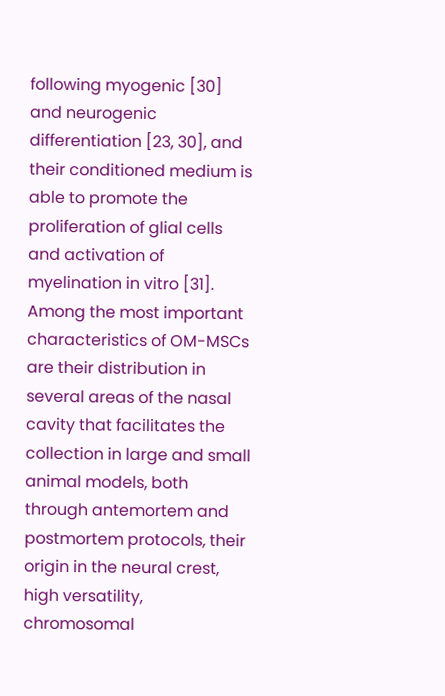following myogenic [30] and neurogenic differentiation [23, 30], and their conditioned medium is able to promote the proliferation of glial cells and activation of myelination in vitro [31]. Among the most important characteristics of OM-MSCs are their distribution in several areas of the nasal cavity that facilitates the collection in large and small animal models, both through antemortem and postmortem protocols, their origin in the neural crest, high versatility, chromosomal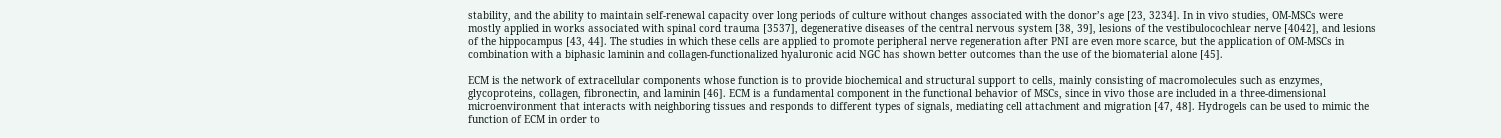stability, and the ability to maintain self-renewal capacity over long periods of culture without changes associated with the donor’s age [23, 3234]. In in vivo studies, OM-MSCs were mostly applied in works associated with spinal cord trauma [3537], degenerative diseases of the central nervous system [38, 39], lesions of the vestibulocochlear nerve [4042], and lesions of the hippocampus [43, 44]. The studies in which these cells are applied to promote peripheral nerve regeneration after PNI are even more scarce, but the application of OM-MSCs in combination with a biphasic laminin and collagen-functionalized hyaluronic acid NGC has shown better outcomes than the use of the biomaterial alone [45].

ECM is the network of extracellular components whose function is to provide biochemical and structural support to cells, mainly consisting of macromolecules such as enzymes, glycoproteins, collagen, fibronectin, and laminin [46]. ECM is a fundamental component in the functional behavior of MSCs, since in vivo those are included in a three-dimensional microenvironment that interacts with neighboring tissues and responds to different types of signals, mediating cell attachment and migration [47, 48]. Hydrogels can be used to mimic the function of ECM in order to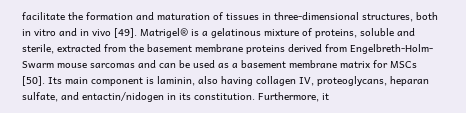facilitate the formation and maturation of tissues in three-dimensional structures, both in vitro and in vivo [49]. Matrigel® is a gelatinous mixture of proteins, soluble and sterile, extracted from the basement membrane proteins derived from Engelbreth-Holm-Swarm mouse sarcomas and can be used as a basement membrane matrix for MSCs [50]. Its main component is laminin, also having collagen IV, proteoglycans, heparan sulfate, and entactin/nidogen in its constitution. Furthermore, it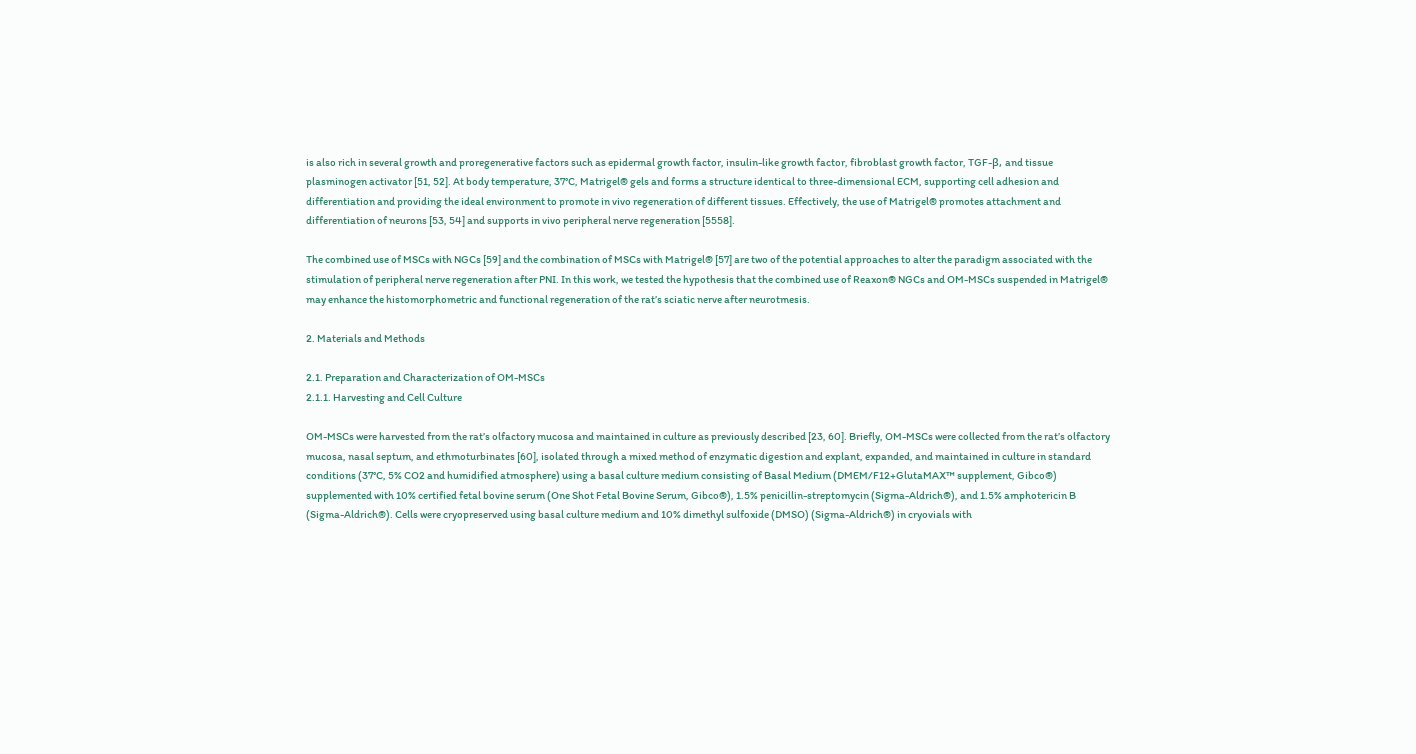is also rich in several growth and proregenerative factors such as epidermal growth factor, insulin-like growth factor, fibroblast growth factor, TGF-β, and tissue plasminogen activator [51, 52]. At body temperature, 37°C, Matrigel® gels and forms a structure identical to three-dimensional ECM, supporting cell adhesion and differentiation and providing the ideal environment to promote in vivo regeneration of different tissues. Effectively, the use of Matrigel® promotes attachment and differentiation of neurons [53, 54] and supports in vivo peripheral nerve regeneration [5558].

The combined use of MSCs with NGCs [59] and the combination of MSCs with Matrigel® [57] are two of the potential approaches to alter the paradigm associated with the stimulation of peripheral nerve regeneration after PNI. In this work, we tested the hypothesis that the combined use of Reaxon® NGCs and OM-MSCs suspended in Matrigel® may enhance the histomorphometric and functional regeneration of the rat’s sciatic nerve after neurotmesis.

2. Materials and Methods

2.1. Preparation and Characterization of OM-MSCs
2.1.1. Harvesting and Cell Culture

OM-MSCs were harvested from the rat’s olfactory mucosa and maintained in culture as previously described [23, 60]. Briefly, OM-MSCs were collected from the rat’s olfactory mucosa, nasal septum, and ethmoturbinates [60], isolated through a mixed method of enzymatic digestion and explant, expanded, and maintained in culture in standard conditions (37°C, 5% CO2 and humidified atmosphere) using a basal culture medium consisting of Basal Medium (DMEM/F12+GlutaMAX™ supplement, Gibco®) supplemented with 10% certified fetal bovine serum (One Shot Fetal Bovine Serum, Gibco®), 1.5% penicillin-streptomycin (Sigma-Aldrich®), and 1.5% amphotericin B (Sigma-Aldrich®). Cells were cryopreserved using basal culture medium and 10% dimethyl sulfoxide (DMSO) (Sigma-Aldrich®) in cryovials with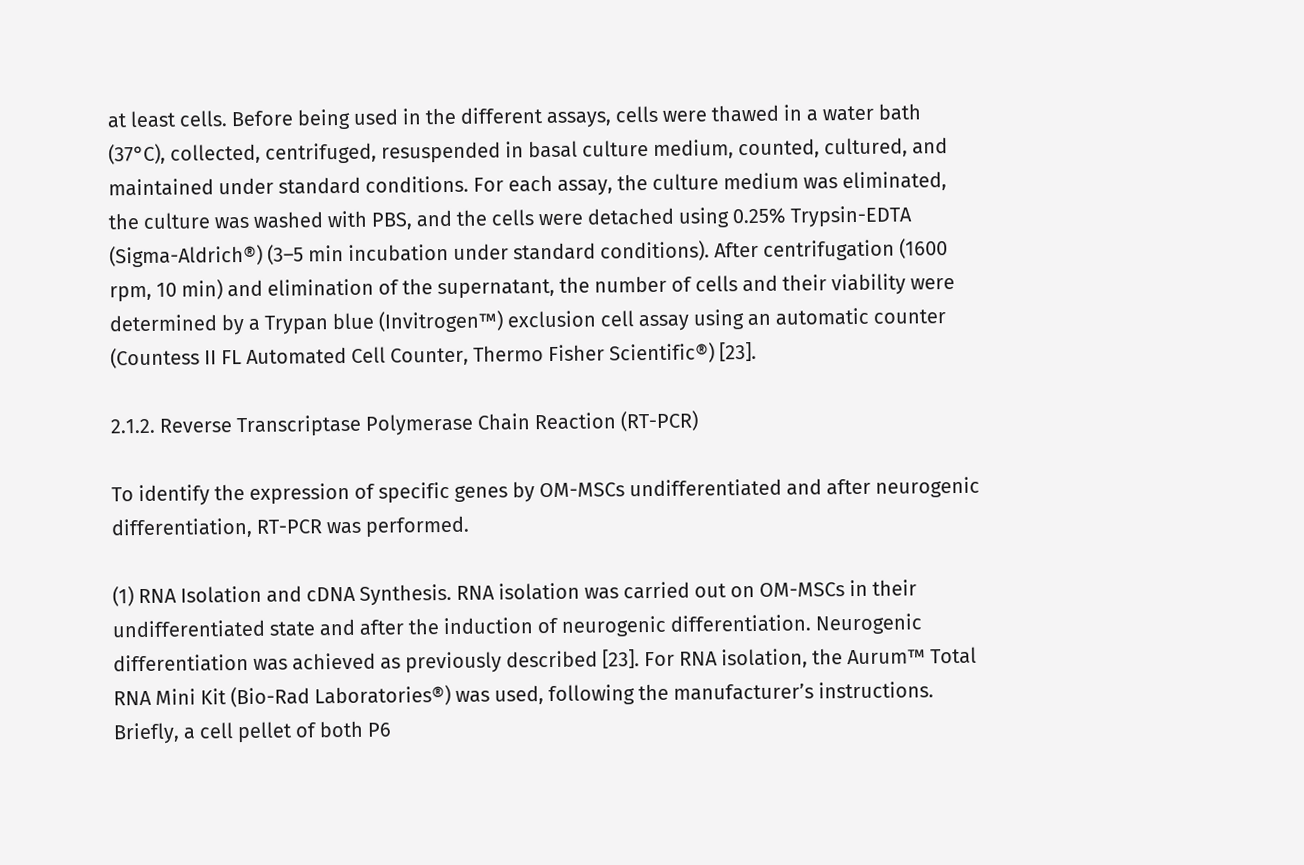at least cells. Before being used in the different assays, cells were thawed in a water bath (37°C), collected, centrifuged, resuspended in basal culture medium, counted, cultured, and maintained under standard conditions. For each assay, the culture medium was eliminated, the culture was washed with PBS, and the cells were detached using 0.25% Trypsin-EDTA (Sigma-Aldrich®) (3–5 min incubation under standard conditions). After centrifugation (1600 rpm, 10 min) and elimination of the supernatant, the number of cells and their viability were determined by a Trypan blue (Invitrogen™) exclusion cell assay using an automatic counter (Countess II FL Automated Cell Counter, Thermo Fisher Scientific®) [23].

2.1.2. Reverse Transcriptase Polymerase Chain Reaction (RT-PCR)

To identify the expression of specific genes by OM-MSCs undifferentiated and after neurogenic differentiation, RT-PCR was performed.

(1) RNA Isolation and cDNA Synthesis. RNA isolation was carried out on OM-MSCs in their undifferentiated state and after the induction of neurogenic differentiation. Neurogenic differentiation was achieved as previously described [23]. For RNA isolation, the Aurum™ Total RNA Mini Kit (Bio-Rad Laboratories®) was used, following the manufacturer’s instructions. Briefly, a cell pellet of both P6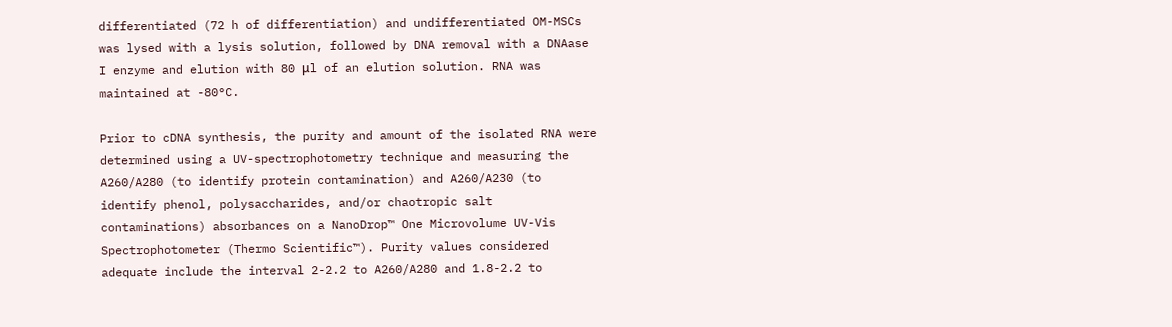differentiated (72 h of differentiation) and undifferentiated OM-MSCs was lysed with a lysis solution, followed by DNA removal with a DNAase I enzyme and elution with 80 μl of an elution solution. RNA was maintained at -80°C.

Prior to cDNA synthesis, the purity and amount of the isolated RNA were determined using a UV-spectrophotometry technique and measuring the A260/A280 (to identify protein contamination) and A260/A230 (to identify phenol, polysaccharides, and/or chaotropic salt contaminations) absorbances on a NanoDrop™ One Microvolume UV-Vis Spectrophotometer (Thermo Scientific™). Purity values considered adequate include the interval 2-2.2 to A260/A280 and 1.8-2.2 to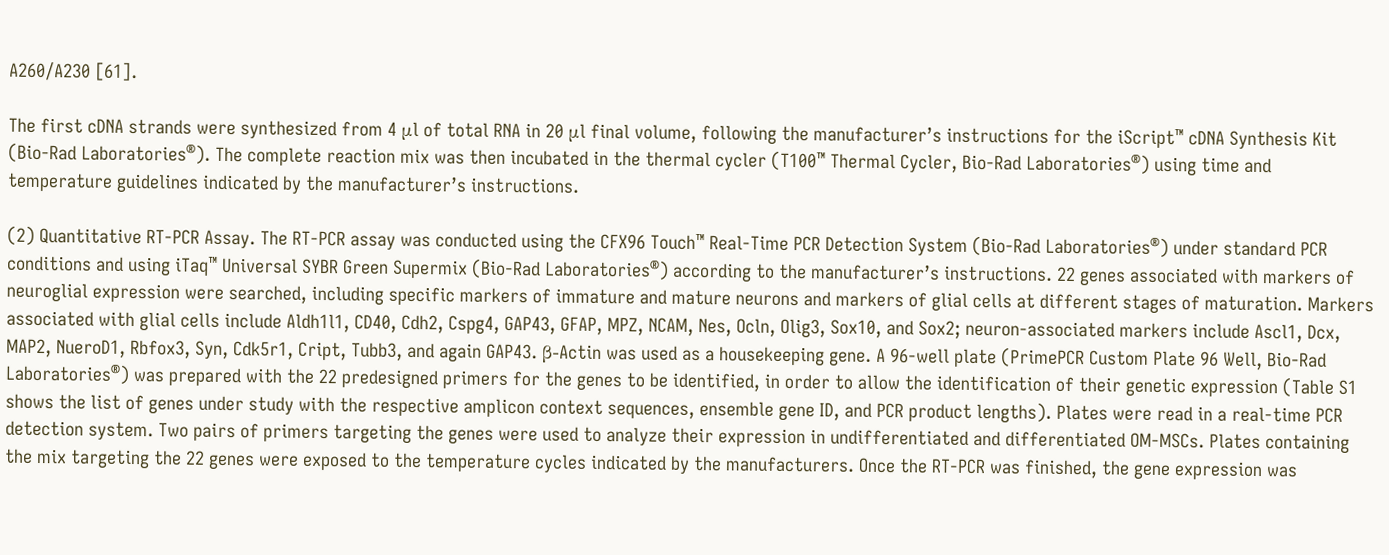A260/A230 [61].

The first cDNA strands were synthesized from 4 μl of total RNA in 20 μl final volume, following the manufacturer’s instructions for the iScript™ cDNA Synthesis Kit (Bio-Rad Laboratories®). The complete reaction mix was then incubated in the thermal cycler (T100™ Thermal Cycler, Bio-Rad Laboratories®) using time and temperature guidelines indicated by the manufacturer’s instructions.

(2) Quantitative RT-PCR Assay. The RT-PCR assay was conducted using the CFX96 Touch™ Real-Time PCR Detection System (Bio-Rad Laboratories®) under standard PCR conditions and using iTaq™ Universal SYBR Green Supermix (Bio-Rad Laboratories®) according to the manufacturer’s instructions. 22 genes associated with markers of neuroglial expression were searched, including specific markers of immature and mature neurons and markers of glial cells at different stages of maturation. Markers associated with glial cells include Aldh1l1, CD40, Cdh2, Cspg4, GAP43, GFAP, MPZ, NCAM, Nes, Ocln, Olig3, Sox10, and Sox2; neuron-associated markers include Ascl1, Dcx, MAP2, NueroD1, Rbfox3, Syn, Cdk5r1, Cript, Tubb3, and again GAP43. β-Actin was used as a housekeeping gene. A 96-well plate (PrimePCR Custom Plate 96 Well, Bio-Rad Laboratories®) was prepared with the 22 predesigned primers for the genes to be identified, in order to allow the identification of their genetic expression (Table S1 shows the list of genes under study with the respective amplicon context sequences, ensemble gene ID, and PCR product lengths). Plates were read in a real-time PCR detection system. Two pairs of primers targeting the genes were used to analyze their expression in undifferentiated and differentiated OM-MSCs. Plates containing the mix targeting the 22 genes were exposed to the temperature cycles indicated by the manufacturers. Once the RT-PCR was finished, the gene expression was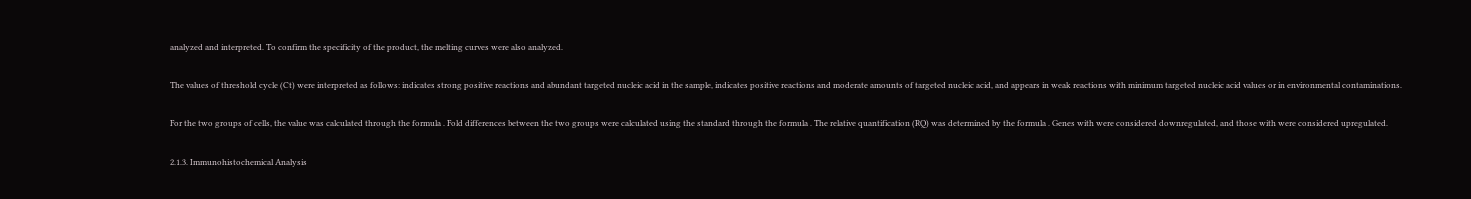analyzed and interpreted. To confirm the specificity of the product, the melting curves were also analyzed.

The values of threshold cycle (Ct) were interpreted as follows: indicates strong positive reactions and abundant targeted nucleic acid in the sample, indicates positive reactions and moderate amounts of targeted nucleic acid, and appears in weak reactions with minimum targeted nucleic acid values or in environmental contaminations.

For the two groups of cells, the value was calculated through the formula . Fold differences between the two groups were calculated using the standard through the formula . The relative quantification (RQ) was determined by the formula . Genes with were considered downregulated, and those with were considered upregulated.

2.1.3. Immunohistochemical Analysis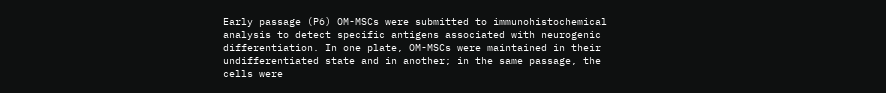Early passage (P6) OM-MSCs were submitted to immunohistochemical analysis to detect specific antigens associated with neurogenic differentiation. In one plate, OM-MSCs were maintained in their undifferentiated state and in another; in the same passage, the cells were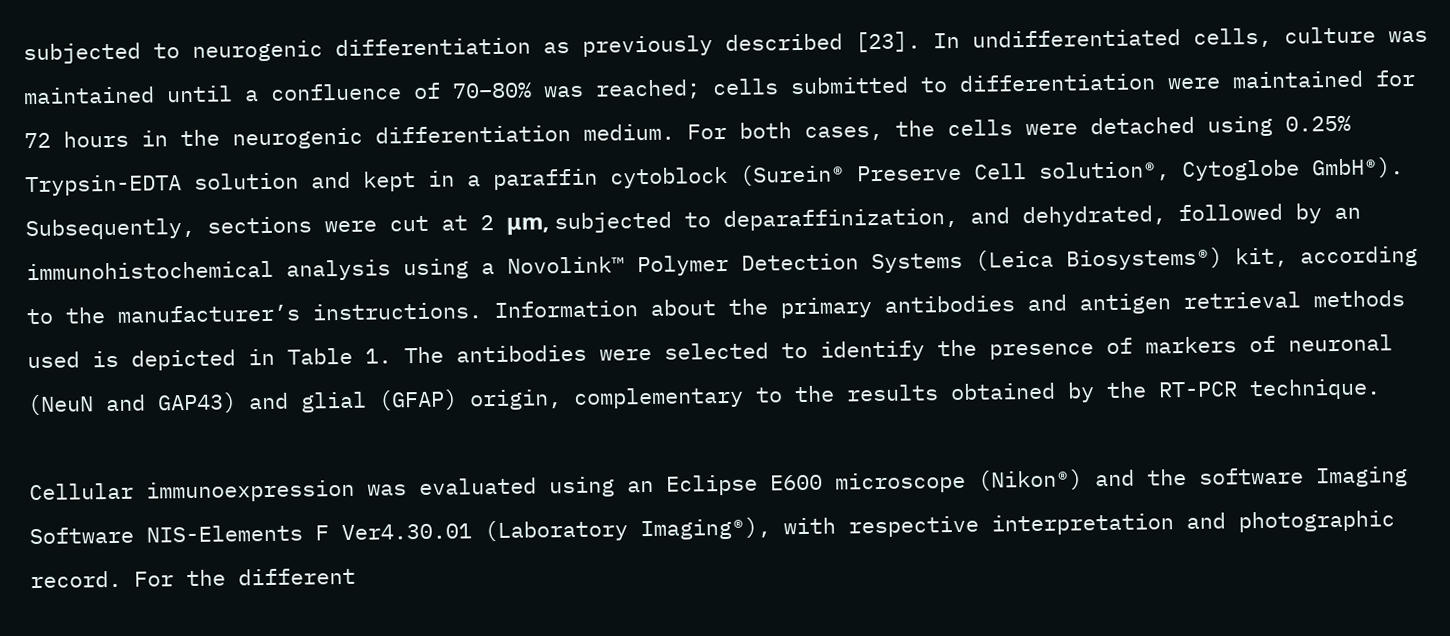subjected to neurogenic differentiation as previously described [23]. In undifferentiated cells, culture was maintained until a confluence of 70–80% was reached; cells submitted to differentiation were maintained for 72 hours in the neurogenic differentiation medium. For both cases, the cells were detached using 0.25% Trypsin-EDTA solution and kept in a paraffin cytoblock (Surein® Preserve Cell solution®, Cytoglobe GmbH®). Subsequently, sections were cut at 2 μm, subjected to deparaffinization, and dehydrated, followed by an immunohistochemical analysis using a Novolink™ Polymer Detection Systems (Leica Biosystems®) kit, according to the manufacturer’s instructions. Information about the primary antibodies and antigen retrieval methods used is depicted in Table 1. The antibodies were selected to identify the presence of markers of neuronal (NeuN and GAP43) and glial (GFAP) origin, complementary to the results obtained by the RT-PCR technique.

Cellular immunoexpression was evaluated using an Eclipse E600 microscope (Nikon®) and the software Imaging Software NIS-Elements F Ver4.30.01 (Laboratory Imaging®), with respective interpretation and photographic record. For the different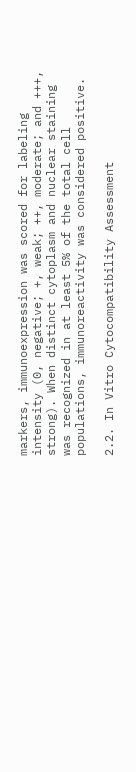markers, immunoexpression was scored for labeling intensity (0, negative; +, weak; ++, moderate; and +++, strong). When distinct cytoplasm and nuclear staining was recognized in at least 5% of the total cell populations, immunoreactivity was considered positive.

2.2. In Vitro Cytocompatibility Assessment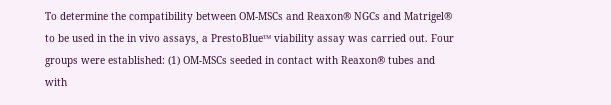To determine the compatibility between OM-MSCs and Reaxon® NGCs and Matrigel® to be used in the in vivo assays, a PrestoBlue™ viability assay was carried out. Four groups were established: (1) OM-MSCs seeded in contact with Reaxon® tubes and with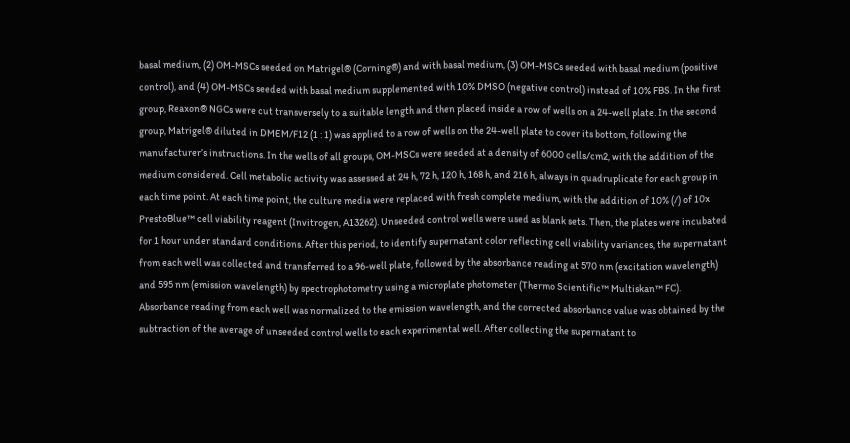basal medium, (2) OM-MSCs seeded on Matrigel® (Corning®) and with basal medium, (3) OM-MSCs seeded with basal medium (positive control), and (4) OM-MSCs seeded with basal medium supplemented with 10% DMSO (negative control) instead of 10% FBS. In the first group, Reaxon® NGCs were cut transversely to a suitable length and then placed inside a row of wells on a 24-well plate. In the second group, Matrigel® diluted in DMEM/F12 (1 : 1) was applied to a row of wells on the 24-well plate to cover its bottom, following the manufacturer’s instructions. In the wells of all groups, OM-MSCs were seeded at a density of 6000 cells/cm2, with the addition of the medium considered. Cell metabolic activity was assessed at 24 h, 72 h, 120 h, 168 h, and 216 h, always in quadruplicate for each group in each time point. At each time point, the culture media were replaced with fresh complete medium, with the addition of 10% (/) of 10x PrestoBlue™ cell viability reagent (Invitrogen, A13262). Unseeded control wells were used as blank sets. Then, the plates were incubated for 1 hour under standard conditions. After this period, to identify supernatant color reflecting cell viability variances, the supernatant from each well was collected and transferred to a 96-well plate, followed by the absorbance reading at 570 nm (excitation wavelength) and 595 nm (emission wavelength) by spectrophotometry using a microplate photometer (Thermo Scientific™ Multiskan™ FC). Absorbance reading from each well was normalized to the emission wavelength, and the corrected absorbance value was obtained by the subtraction of the average of unseeded control wells to each experimental well. After collecting the supernatant to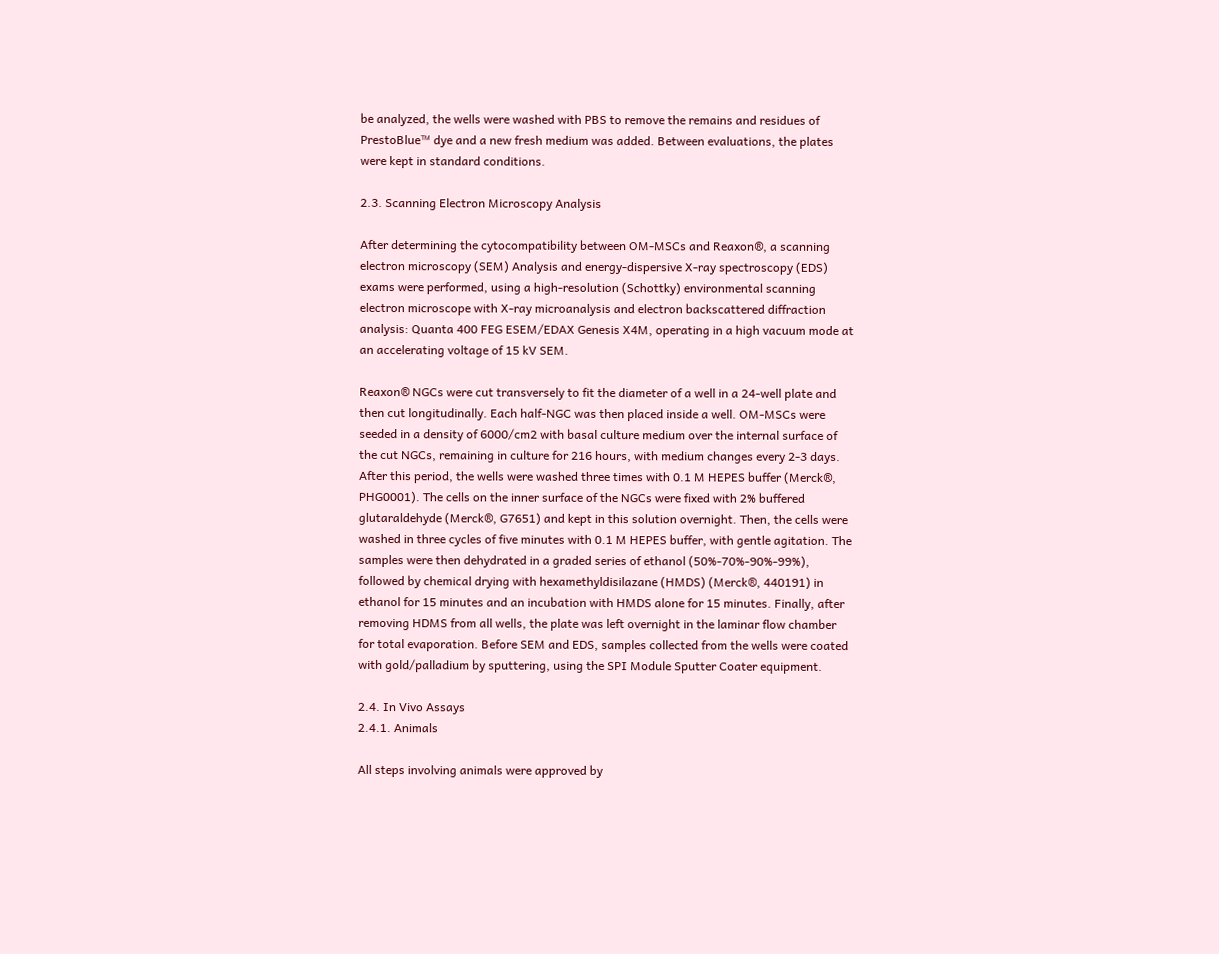be analyzed, the wells were washed with PBS to remove the remains and residues of PrestoBlue™ dye and a new fresh medium was added. Between evaluations, the plates were kept in standard conditions.

2.3. Scanning Electron Microscopy Analysis

After determining the cytocompatibility between OM-MSCs and Reaxon®, a scanning electron microscopy (SEM) Analysis and energy-dispersive X-ray spectroscopy (EDS) exams were performed, using a high-resolution (Schottky) environmental scanning electron microscope with X-ray microanalysis and electron backscattered diffraction analysis: Quanta 400 FEG ESEM/EDAX Genesis X4M, operating in a high vacuum mode at an accelerating voltage of 15 kV SEM.

Reaxon® NGCs were cut transversely to fit the diameter of a well in a 24-well plate and then cut longitudinally. Each half-NGC was then placed inside a well. OM-MSCs were seeded in a density of 6000/cm2 with basal culture medium over the internal surface of the cut NGCs, remaining in culture for 216 hours, with medium changes every 2-3 days. After this period, the wells were washed three times with 0.1 M HEPES buffer (Merck®, PHG0001). The cells on the inner surface of the NGCs were fixed with 2% buffered glutaraldehyde (Merck®, G7651) and kept in this solution overnight. Then, the cells were washed in three cycles of five minutes with 0.1 M HEPES buffer, with gentle agitation. The samples were then dehydrated in a graded series of ethanol (50%-70%-90%-99%), followed by chemical drying with hexamethyldisilazane (HMDS) (Merck®, 440191) in ethanol for 15 minutes and an incubation with HMDS alone for 15 minutes. Finally, after removing HDMS from all wells, the plate was left overnight in the laminar flow chamber for total evaporation. Before SEM and EDS, samples collected from the wells were coated with gold/palladium by sputtering, using the SPI Module Sputter Coater equipment.

2.4. In Vivo Assays
2.4.1. Animals

All steps involving animals were approved by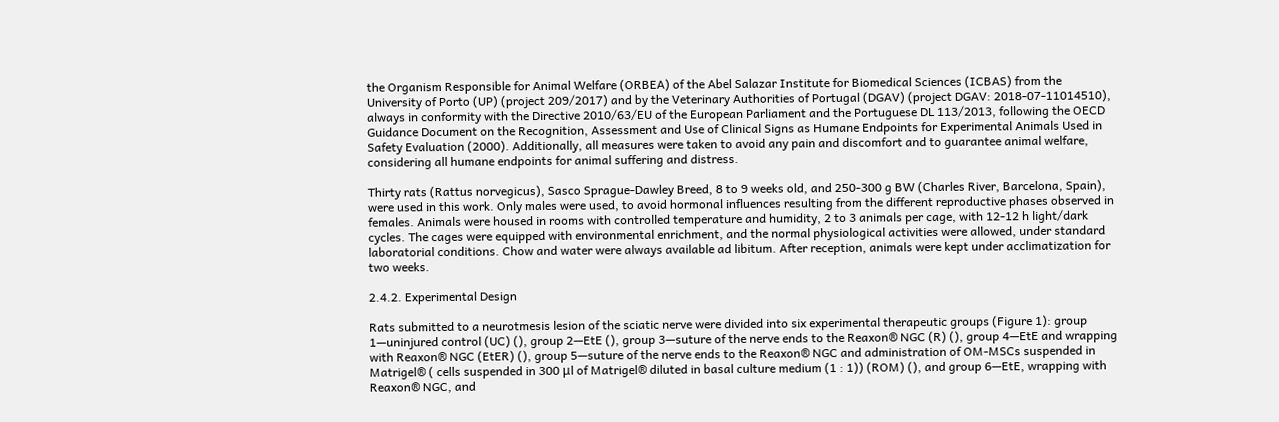the Organism Responsible for Animal Welfare (ORBEA) of the Abel Salazar Institute for Biomedical Sciences (ICBAS) from the University of Porto (UP) (project 209/2017) and by the Veterinary Authorities of Portugal (DGAV) (project DGAV: 2018-07-11014510), always in conformity with the Directive 2010/63/EU of the European Parliament and the Portuguese DL 113/2013, following the OECD Guidance Document on the Recognition, Assessment and Use of Clinical Signs as Humane Endpoints for Experimental Animals Used in Safety Evaluation (2000). Additionally, all measures were taken to avoid any pain and discomfort and to guarantee animal welfare, considering all humane endpoints for animal suffering and distress.

Thirty rats (Rattus norvegicus), Sasco Sprague-Dawley Breed, 8 to 9 weeks old, and 250-300 g BW (Charles River, Barcelona, Spain), were used in this work. Only males were used, to avoid hormonal influences resulting from the different reproductive phases observed in females. Animals were housed in rooms with controlled temperature and humidity, 2 to 3 animals per cage, with 12-12 h light/dark cycles. The cages were equipped with environmental enrichment, and the normal physiological activities were allowed, under standard laboratorial conditions. Chow and water were always available ad libitum. After reception, animals were kept under acclimatization for two weeks.

2.4.2. Experimental Design

Rats submitted to a neurotmesis lesion of the sciatic nerve were divided into six experimental therapeutic groups (Figure 1): group 1—uninjured control (UC) (), group 2—EtE (), group 3—suture of the nerve ends to the Reaxon® NGC (R) (), group 4—EtE and wrapping with Reaxon® NGC (EtER) (), group 5—suture of the nerve ends to the Reaxon® NGC and administration of OM-MSCs suspended in Matrigel® ( cells suspended in 300 μl of Matrigel® diluted in basal culture medium (1 : 1)) (ROM) (), and group 6—EtE, wrapping with Reaxon® NGC, and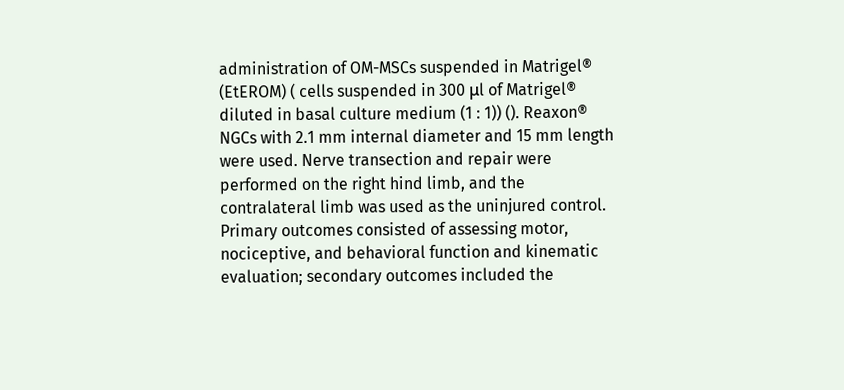administration of OM-MSCs suspended in Matrigel® (EtEROM) ( cells suspended in 300 μl of Matrigel® diluted in basal culture medium (1 : 1)) (). Reaxon® NGCs with 2.1 mm internal diameter and 15 mm length were used. Nerve transection and repair were performed on the right hind limb, and the contralateral limb was used as the uninjured control. Primary outcomes consisted of assessing motor, nociceptive, and behavioral function and kinematic evaluation; secondary outcomes included the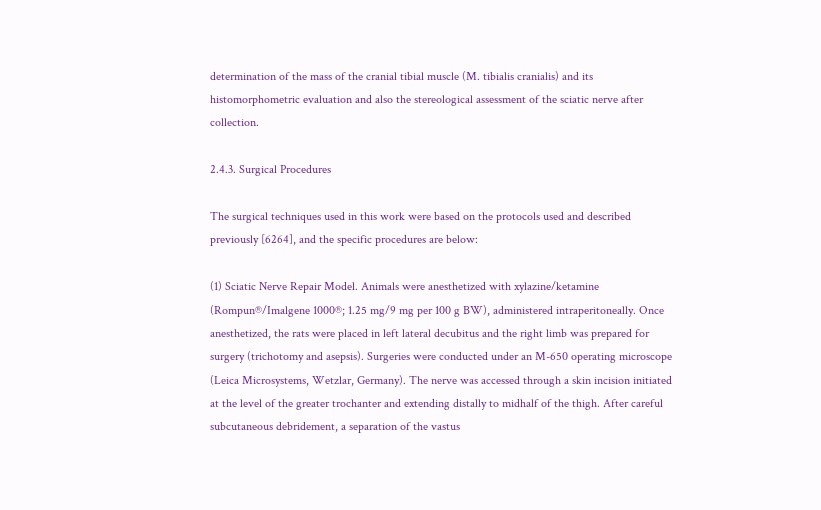determination of the mass of the cranial tibial muscle (M. tibialis cranialis) and its histomorphometric evaluation and also the stereological assessment of the sciatic nerve after collection.

2.4.3. Surgical Procedures

The surgical techniques used in this work were based on the protocols used and described previously [6264], and the specific procedures are below:

(1) Sciatic Nerve Repair Model. Animals were anesthetized with xylazine/ketamine (Rompun®/Imalgene 1000®; 1.25 mg/9 mg per 100 g BW), administered intraperitoneally. Once anesthetized, the rats were placed in left lateral decubitus and the right limb was prepared for surgery (trichotomy and asepsis). Surgeries were conducted under an M-650 operating microscope (Leica Microsystems, Wetzlar, Germany). The nerve was accessed through a skin incision initiated at the level of the greater trochanter and extending distally to midhalf of the thigh. After careful subcutaneous debridement, a separation of the vastus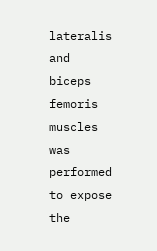lateralis and biceps femoris muscles was performed to expose the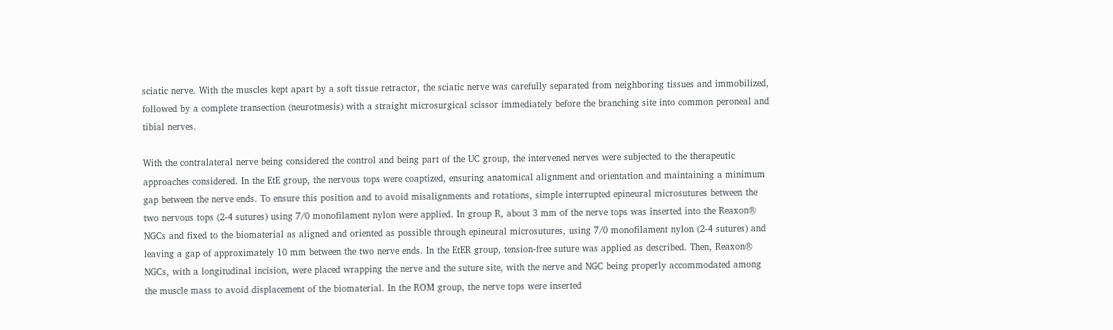sciatic nerve. With the muscles kept apart by a soft tissue retractor, the sciatic nerve was carefully separated from neighboring tissues and immobilized, followed by a complete transection (neurotmesis) with a straight microsurgical scissor immediately before the branching site into common peroneal and tibial nerves.

With the contralateral nerve being considered the control and being part of the UC group, the intervened nerves were subjected to the therapeutic approaches considered. In the EtE group, the nervous tops were coaptized, ensuring anatomical alignment and orientation and maintaining a minimum gap between the nerve ends. To ensure this position and to avoid misalignments and rotations, simple interrupted epineural microsutures between the two nervous tops (2-4 sutures) using 7/0 monofilament nylon were applied. In group R, about 3 mm of the nerve tops was inserted into the Reaxon® NGCs and fixed to the biomaterial as aligned and oriented as possible through epineural microsutures, using 7/0 monofilament nylon (2-4 sutures) and leaving a gap of approximately 10 mm between the two nerve ends. In the EtER group, tension-free suture was applied as described. Then, Reaxon® NGCs, with a longitudinal incision, were placed wrapping the nerve and the suture site, with the nerve and NGC being properly accommodated among the muscle mass to avoid displacement of the biomaterial. In the ROM group, the nerve tops were inserted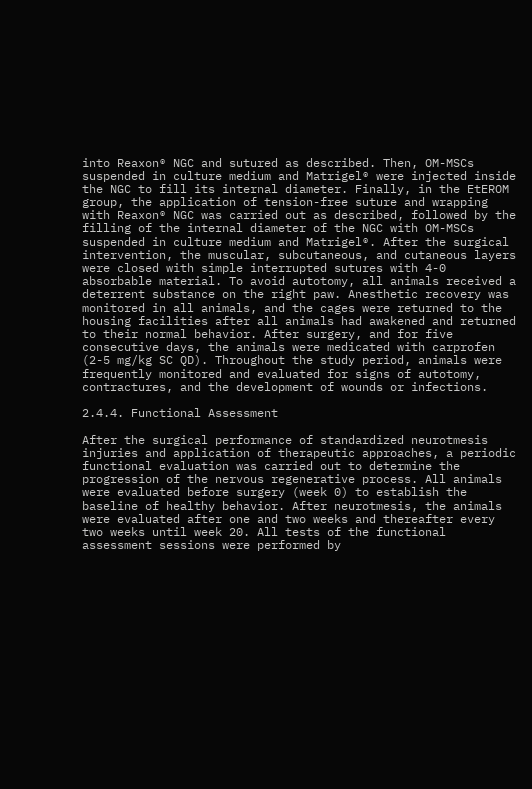into Reaxon® NGC and sutured as described. Then, OM-MSCs suspended in culture medium and Matrigel® were injected inside the NGC to fill its internal diameter. Finally, in the EtEROM group, the application of tension-free suture and wrapping with Reaxon® NGC was carried out as described, followed by the filling of the internal diameter of the NGC with OM-MSCs suspended in culture medium and Matrigel®. After the surgical intervention, the muscular, subcutaneous, and cutaneous layers were closed with simple interrupted sutures with 4-0 absorbable material. To avoid autotomy, all animals received a deterrent substance on the right paw. Anesthetic recovery was monitored in all animals, and the cages were returned to the housing facilities after all animals had awakened and returned to their normal behavior. After surgery, and for five consecutive days, the animals were medicated with carprofen (2-5 mg/kg SC QD). Throughout the study period, animals were frequently monitored and evaluated for signs of autotomy, contractures, and the development of wounds or infections.

2.4.4. Functional Assessment

After the surgical performance of standardized neurotmesis injuries and application of therapeutic approaches, a periodic functional evaluation was carried out to determine the progression of the nervous regenerative process. All animals were evaluated before surgery (week 0) to establish the baseline of healthy behavior. After neurotmesis, the animals were evaluated after one and two weeks and thereafter every two weeks until week 20. All tests of the functional assessment sessions were performed by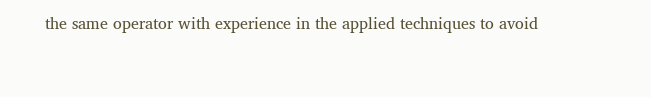the same operator with experience in the applied techniques to avoid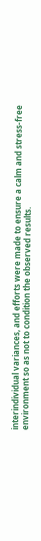interindividual variances, and efforts were made to ensure a calm and stress-free environment so as not to condition the observed results.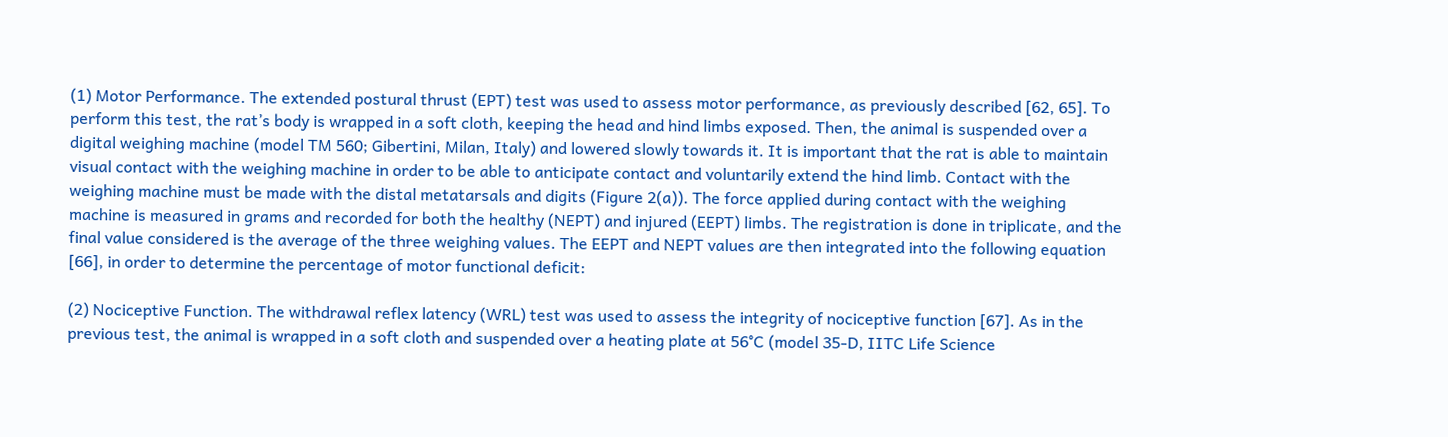(1) Motor Performance. The extended postural thrust (EPT) test was used to assess motor performance, as previously described [62, 65]. To perform this test, the rat’s body is wrapped in a soft cloth, keeping the head and hind limbs exposed. Then, the animal is suspended over a digital weighing machine (model TM 560; Gibertini, Milan, Italy) and lowered slowly towards it. It is important that the rat is able to maintain visual contact with the weighing machine in order to be able to anticipate contact and voluntarily extend the hind limb. Contact with the weighing machine must be made with the distal metatarsals and digits (Figure 2(a)). The force applied during contact with the weighing machine is measured in grams and recorded for both the healthy (NEPT) and injured (EEPT) limbs. The registration is done in triplicate, and the final value considered is the average of the three weighing values. The EEPT and NEPT values are then integrated into the following equation [66], in order to determine the percentage of motor functional deficit:

(2) Nociceptive Function. The withdrawal reflex latency (WRL) test was used to assess the integrity of nociceptive function [67]. As in the previous test, the animal is wrapped in a soft cloth and suspended over a heating plate at 56°C (model 35-D, IITC Life Science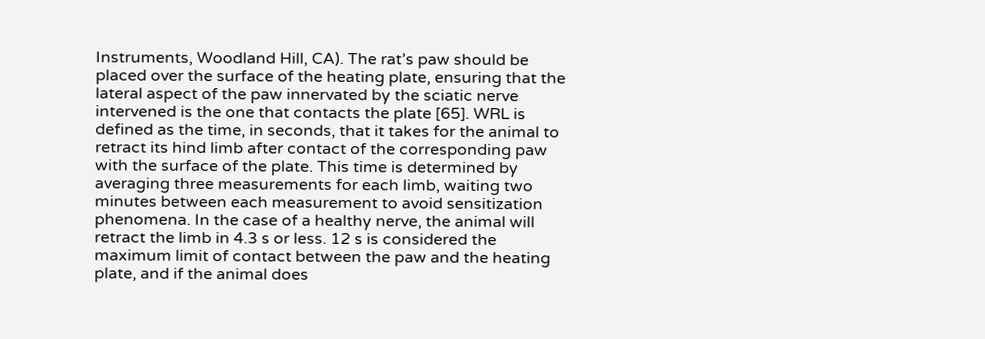Instruments, Woodland Hill, CA). The rat’s paw should be placed over the surface of the heating plate, ensuring that the lateral aspect of the paw innervated by the sciatic nerve intervened is the one that contacts the plate [65]. WRL is defined as the time, in seconds, that it takes for the animal to retract its hind limb after contact of the corresponding paw with the surface of the plate. This time is determined by averaging three measurements for each limb, waiting two minutes between each measurement to avoid sensitization phenomena. In the case of a healthy nerve, the animal will retract the limb in 4.3 s or less. 12 s is considered the maximum limit of contact between the paw and the heating plate, and if the animal does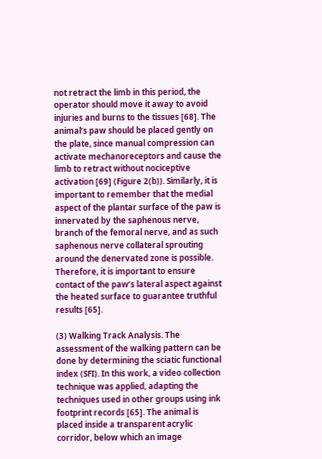not retract the limb in this period, the operator should move it away to avoid injuries and burns to the tissues [68]. The animal’s paw should be placed gently on the plate, since manual compression can activate mechanoreceptors and cause the limb to retract without nociceptive activation [69] (Figure 2(b)). Similarly, it is important to remember that the medial aspect of the plantar surface of the paw is innervated by the saphenous nerve, branch of the femoral nerve, and as such saphenous nerve collateral sprouting around the denervated zone is possible. Therefore, it is important to ensure contact of the paw’s lateral aspect against the heated surface to guarantee truthful results [65].

(3) Walking Track Analysis. The assessment of the walking pattern can be done by determining the sciatic functional index (SFI). In this work, a video collection technique was applied, adapting the techniques used in other groups using ink footprint records [65]. The animal is placed inside a transparent acrylic corridor, below which an image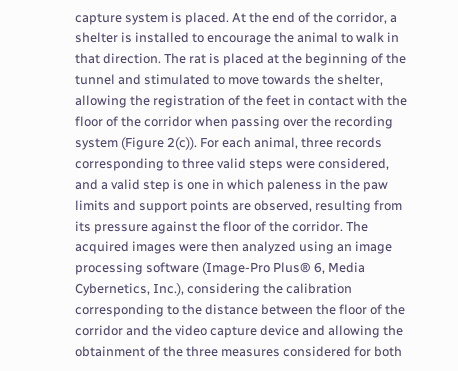capture system is placed. At the end of the corridor, a shelter is installed to encourage the animal to walk in that direction. The rat is placed at the beginning of the tunnel and stimulated to move towards the shelter, allowing the registration of the feet in contact with the floor of the corridor when passing over the recording system (Figure 2(c)). For each animal, three records corresponding to three valid steps were considered, and a valid step is one in which paleness in the paw limits and support points are observed, resulting from its pressure against the floor of the corridor. The acquired images were then analyzed using an image processing software (Image-Pro Plus® 6, Media Cybernetics, Inc.), considering the calibration corresponding to the distance between the floor of the corridor and the video capture device and allowing the obtainment of the three measures considered for both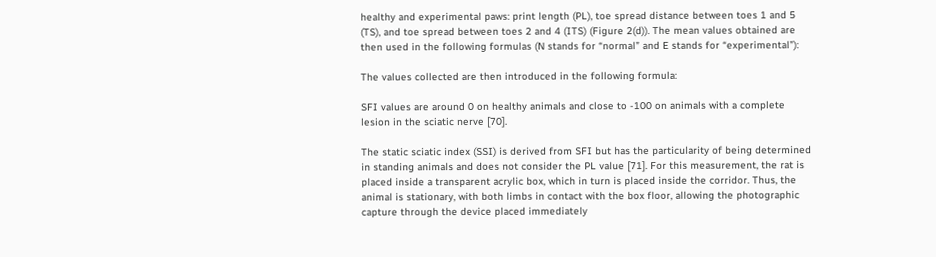healthy and experimental paws: print length (PL), toe spread distance between toes 1 and 5 (TS), and toe spread between toes 2 and 4 (ITS) (Figure 2(d)). The mean values obtained are then used in the following formulas (N stands for “normal” and E stands for “experimental”):

The values collected are then introduced in the following formula:

SFI values are around 0 on healthy animals and close to -100 on animals with a complete lesion in the sciatic nerve [70].

The static sciatic index (SSI) is derived from SFI but has the particularity of being determined in standing animals and does not consider the PL value [71]. For this measurement, the rat is placed inside a transparent acrylic box, which in turn is placed inside the corridor. Thus, the animal is stationary, with both limbs in contact with the box floor, allowing the photographic capture through the device placed immediately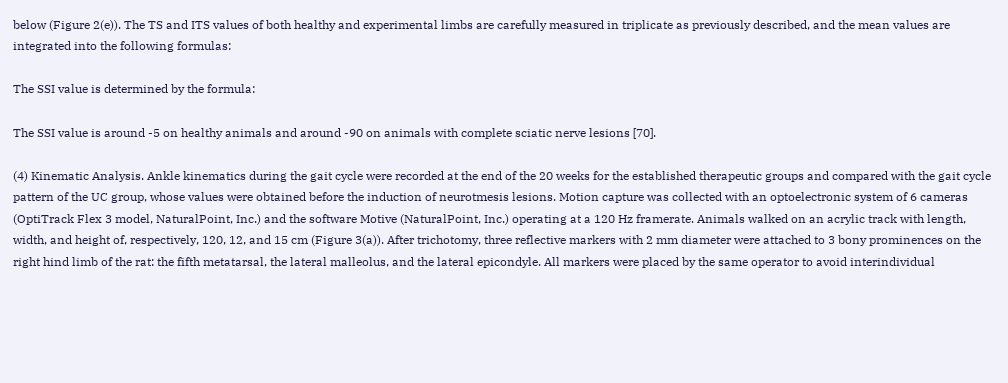below (Figure 2(e)). The TS and ITS values of both healthy and experimental limbs are carefully measured in triplicate as previously described, and the mean values are integrated into the following formulas:

The SSI value is determined by the formula:

The SSI value is around -5 on healthy animals and around -90 on animals with complete sciatic nerve lesions [70].

(4) Kinematic Analysis. Ankle kinematics during the gait cycle were recorded at the end of the 20 weeks for the established therapeutic groups and compared with the gait cycle pattern of the UC group, whose values were obtained before the induction of neurotmesis lesions. Motion capture was collected with an optoelectronic system of 6 cameras (OptiTrack Flex 3 model, NaturalPoint, Inc.) and the software Motive (NaturalPoint, Inc.) operating at a 120 Hz framerate. Animals walked on an acrylic track with length, width, and height of, respectively, 120, 12, and 15 cm (Figure 3(a)). After trichotomy, three reflective markers with 2 mm diameter were attached to 3 bony prominences on the right hind limb of the rat: the fifth metatarsal, the lateral malleolus, and the lateral epicondyle. All markers were placed by the same operator to avoid interindividual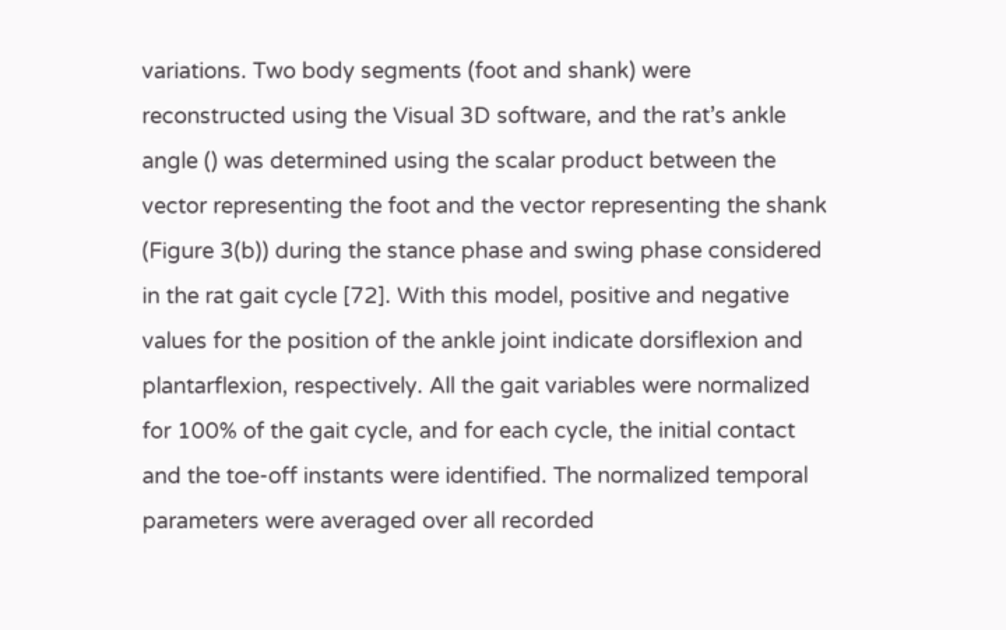variations. Two body segments (foot and shank) were reconstructed using the Visual 3D software, and the rat’s ankle angle () was determined using the scalar product between the vector representing the foot and the vector representing the shank (Figure 3(b)) during the stance phase and swing phase considered in the rat gait cycle [72]. With this model, positive and negative values for the position of the ankle joint indicate dorsiflexion and plantarflexion, respectively. All the gait variables were normalized for 100% of the gait cycle, and for each cycle, the initial contact and the toe-off instants were identified. The normalized temporal parameters were averaged over all recorded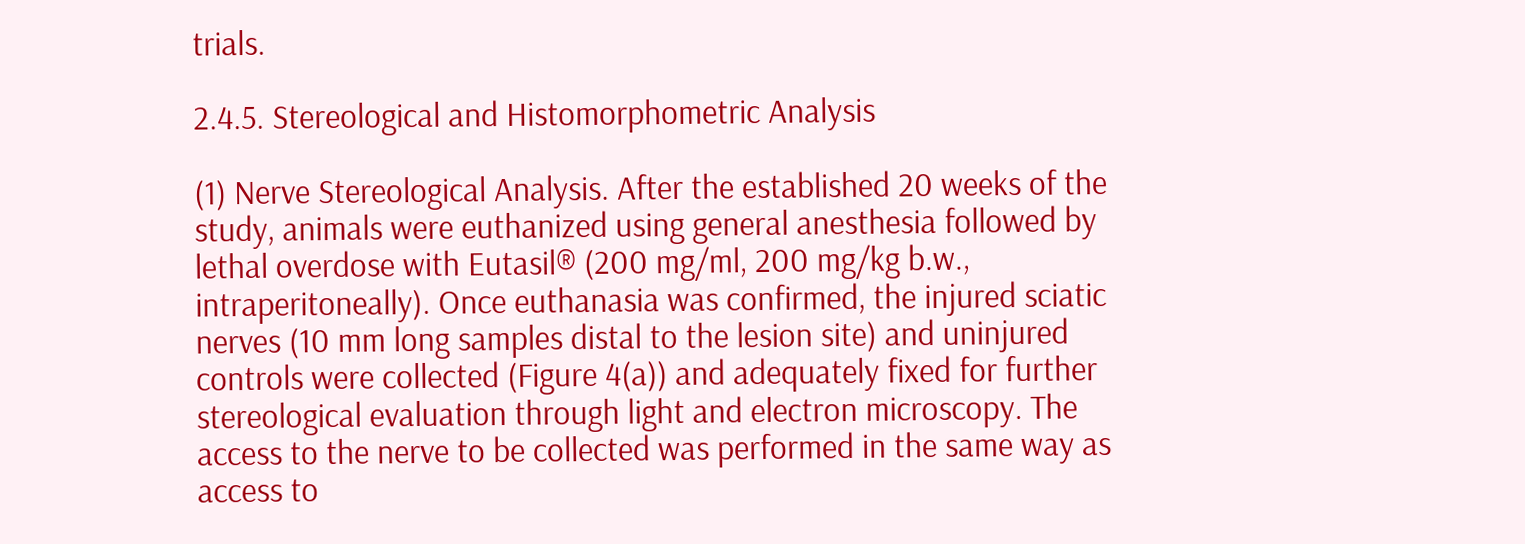trials.

2.4.5. Stereological and Histomorphometric Analysis

(1) Nerve Stereological Analysis. After the established 20 weeks of the study, animals were euthanized using general anesthesia followed by lethal overdose with Eutasil® (200 mg/ml, 200 mg/kg b.w., intraperitoneally). Once euthanasia was confirmed, the injured sciatic nerves (10 mm long samples distal to the lesion site) and uninjured controls were collected (Figure 4(a)) and adequately fixed for further stereological evaluation through light and electron microscopy. The access to the nerve to be collected was performed in the same way as access to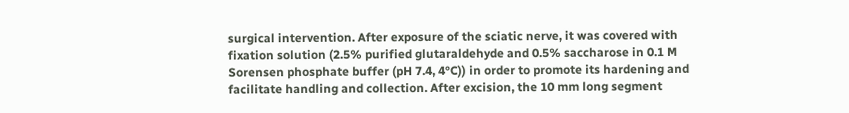surgical intervention. After exposure of the sciatic nerve, it was covered with fixation solution (2.5% purified glutaraldehyde and 0.5% saccharose in 0.1 M Sorensen phosphate buffer (pH 7.4, 4°C)) in order to promote its hardening and facilitate handling and collection. After excision, the 10 mm long segment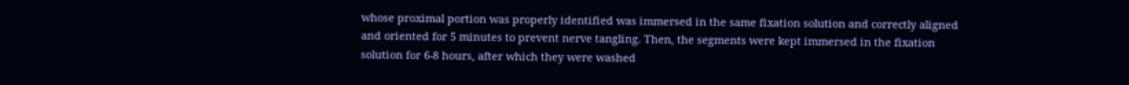whose proximal portion was properly identified was immersed in the same fixation solution and correctly aligned and oriented for 5 minutes to prevent nerve tangling. Then, the segments were kept immersed in the fixation solution for 6-8 hours, after which they were washed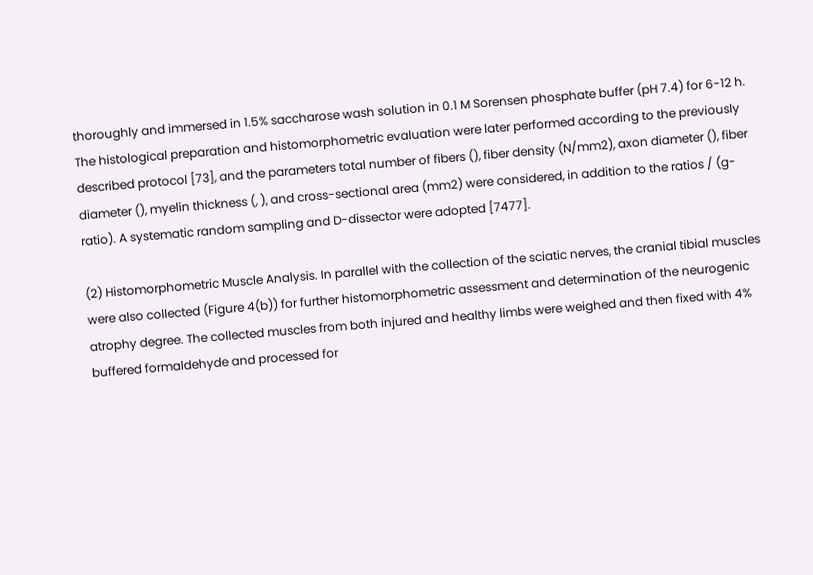thoroughly and immersed in 1.5% saccharose wash solution in 0.1 M Sorensen phosphate buffer (pH 7.4) for 6-12 h. The histological preparation and histomorphometric evaluation were later performed according to the previously described protocol [73], and the parameters total number of fibers (), fiber density (N/mm2), axon diameter (), fiber diameter (), myelin thickness (, ), and cross-sectional area (mm2) were considered, in addition to the ratios / (g-ratio). A systematic random sampling and D-dissector were adopted [7477].

(2) Histomorphometric Muscle Analysis. In parallel with the collection of the sciatic nerves, the cranial tibial muscles were also collected (Figure 4(b)) for further histomorphometric assessment and determination of the neurogenic atrophy degree. The collected muscles from both injured and healthy limbs were weighed and then fixed with 4% buffered formaldehyde and processed for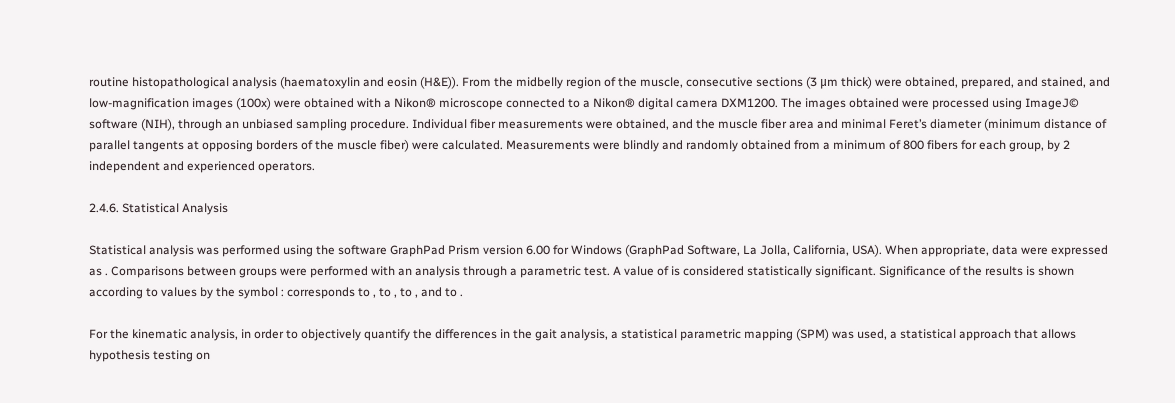routine histopathological analysis (haematoxylin and eosin (H&E)). From the midbelly region of the muscle, consecutive sections (3 μm thick) were obtained, prepared, and stained, and low-magnification images (100x) were obtained with a Nikon® microscope connected to a Nikon® digital camera DXM1200. The images obtained were processed using ImageJ© software (NIH), through an unbiased sampling procedure. Individual fiber measurements were obtained, and the muscle fiber area and minimal Feret’s diameter (minimum distance of parallel tangents at opposing borders of the muscle fiber) were calculated. Measurements were blindly and randomly obtained from a minimum of 800 fibers for each group, by 2 independent and experienced operators.

2.4.6. Statistical Analysis

Statistical analysis was performed using the software GraphPad Prism version 6.00 for Windows (GraphPad Software, La Jolla, California, USA). When appropriate, data were expressed as . Comparisons between groups were performed with an analysis through a parametric test. A value of is considered statistically significant. Significance of the results is shown according to values by the symbol : corresponds to , to , to , and to .

For the kinematic analysis, in order to objectively quantify the differences in the gait analysis, a statistical parametric mapping (SPM) was used, a statistical approach that allows hypothesis testing on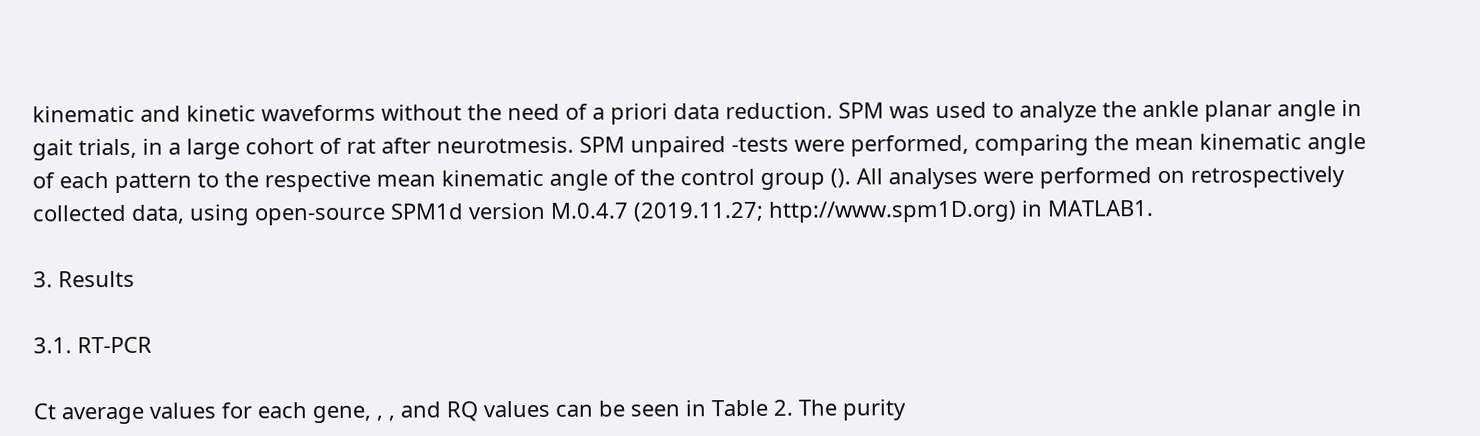kinematic and kinetic waveforms without the need of a priori data reduction. SPM was used to analyze the ankle planar angle in gait trials, in a large cohort of rat after neurotmesis. SPM unpaired -tests were performed, comparing the mean kinematic angle of each pattern to the respective mean kinematic angle of the control group (). All analyses were performed on retrospectively collected data, using open-source SPM1d version M.0.4.7 (2019.11.27; http://www.spm1D.org) in MATLAB1.

3. Results

3.1. RT-PCR

Ct average values for each gene, , , and RQ values can be seen in Table 2. The purity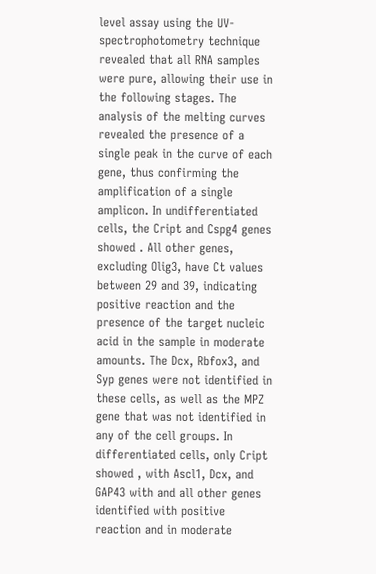level assay using the UV-spectrophotometry technique revealed that all RNA samples were pure, allowing their use in the following stages. The analysis of the melting curves revealed the presence of a single peak in the curve of each gene, thus confirming the amplification of a single amplicon. In undifferentiated cells, the Cript and Cspg4 genes showed . All other genes, excluding Olig3, have Ct values between 29 and 39, indicating positive reaction and the presence of the target nucleic acid in the sample in moderate amounts. The Dcx, Rbfox3, and Syp genes were not identified in these cells, as well as the MPZ gene that was not identified in any of the cell groups. In differentiated cells, only Cript showed , with Ascl1, Dcx, and GAP43 with and all other genes identified with positive reaction and in moderate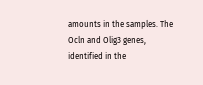amounts in the samples. The Ocln and Olig3 genes, identified in the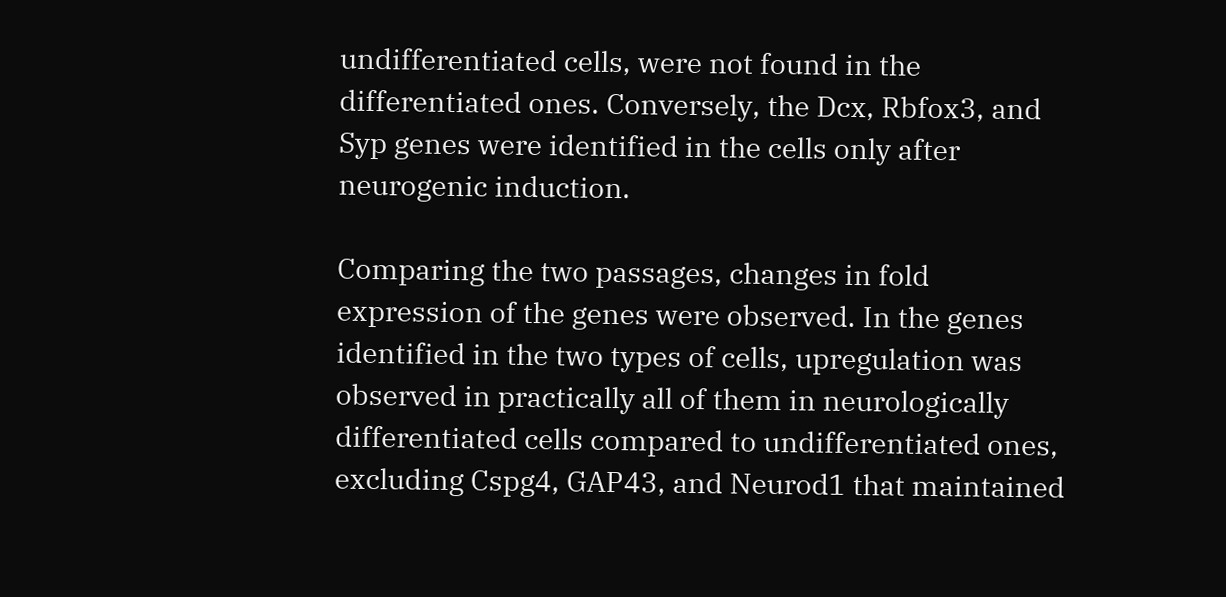undifferentiated cells, were not found in the differentiated ones. Conversely, the Dcx, Rbfox3, and Syp genes were identified in the cells only after neurogenic induction.

Comparing the two passages, changes in fold expression of the genes were observed. In the genes identified in the two types of cells, upregulation was observed in practically all of them in neurologically differentiated cells compared to undifferentiated ones, excluding Cspg4, GAP43, and Neurod1 that maintained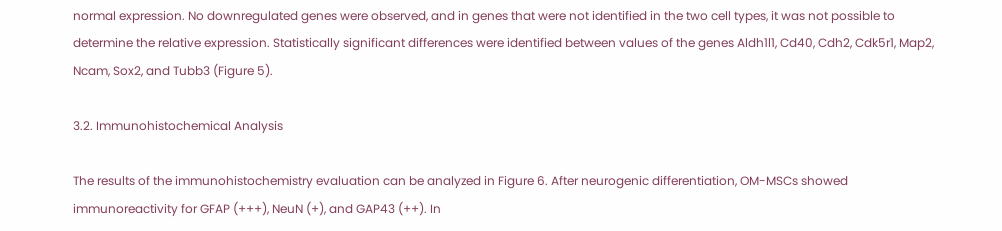normal expression. No downregulated genes were observed, and in genes that were not identified in the two cell types, it was not possible to determine the relative expression. Statistically significant differences were identified between values of the genes Aldh1l1, Cd40, Cdh2, Cdk5r1, Map2, Ncam, Sox2, and Tubb3 (Figure 5).

3.2. Immunohistochemical Analysis

The results of the immunohistochemistry evaluation can be analyzed in Figure 6. After neurogenic differentiation, OM-MSCs showed immunoreactivity for GFAP (+++), NeuN (+), and GAP43 (++). In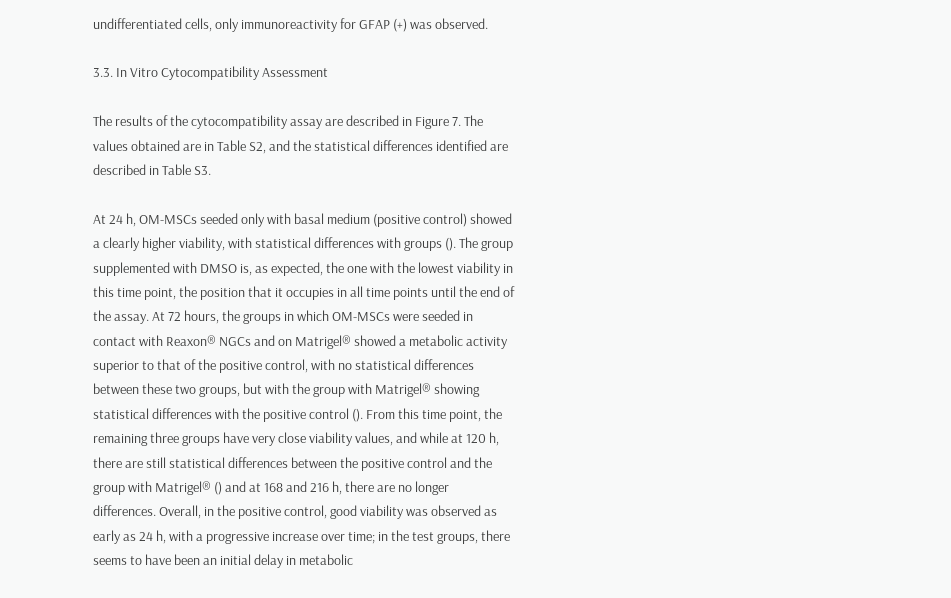undifferentiated cells, only immunoreactivity for GFAP (+) was observed.

3.3. In Vitro Cytocompatibility Assessment

The results of the cytocompatibility assay are described in Figure 7. The values obtained are in Table S2, and the statistical differences identified are described in Table S3.

At 24 h, OM-MSCs seeded only with basal medium (positive control) showed a clearly higher viability, with statistical differences with groups (). The group supplemented with DMSO is, as expected, the one with the lowest viability in this time point, the position that it occupies in all time points until the end of the assay. At 72 hours, the groups in which OM-MSCs were seeded in contact with Reaxon® NGCs and on Matrigel® showed a metabolic activity superior to that of the positive control, with no statistical differences between these two groups, but with the group with Matrigel® showing statistical differences with the positive control (). From this time point, the remaining three groups have very close viability values, and while at 120 h, there are still statistical differences between the positive control and the group with Matrigel® () and at 168 and 216 h, there are no longer differences. Overall, in the positive control, good viability was observed as early as 24 h, with a progressive increase over time; in the test groups, there seems to have been an initial delay in metabolic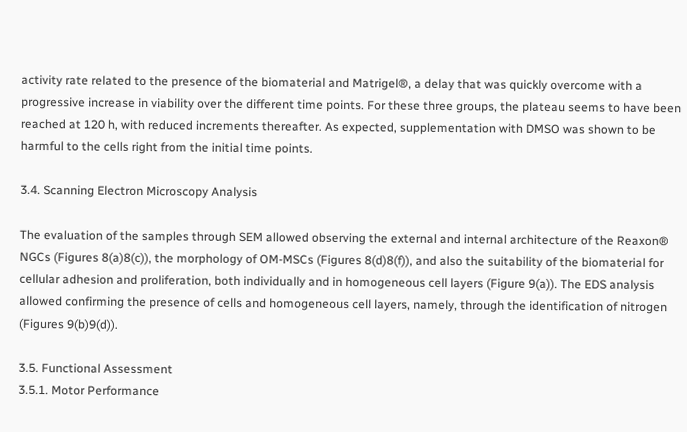activity rate related to the presence of the biomaterial and Matrigel®, a delay that was quickly overcome with a progressive increase in viability over the different time points. For these three groups, the plateau seems to have been reached at 120 h, with reduced increments thereafter. As expected, supplementation with DMSO was shown to be harmful to the cells right from the initial time points.

3.4. Scanning Electron Microscopy Analysis

The evaluation of the samples through SEM allowed observing the external and internal architecture of the Reaxon® NGCs (Figures 8(a)8(c)), the morphology of OM-MSCs (Figures 8(d)8(f)), and also the suitability of the biomaterial for cellular adhesion and proliferation, both individually and in homogeneous cell layers (Figure 9(a)). The EDS analysis allowed confirming the presence of cells and homogeneous cell layers, namely, through the identification of nitrogen (Figures 9(b)9(d)).

3.5. Functional Assessment
3.5.1. Motor Performance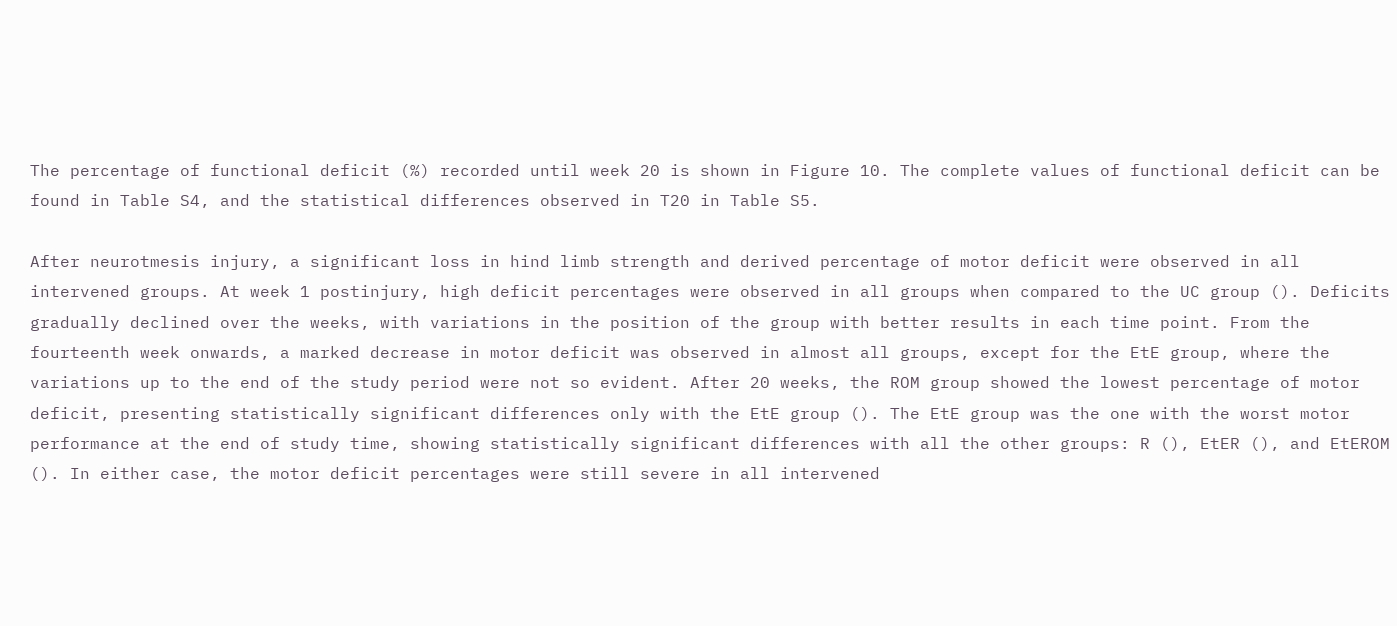The percentage of functional deficit (%) recorded until week 20 is shown in Figure 10. The complete values of functional deficit can be found in Table S4, and the statistical differences observed in T20 in Table S5.

After neurotmesis injury, a significant loss in hind limb strength and derived percentage of motor deficit were observed in all intervened groups. At week 1 postinjury, high deficit percentages were observed in all groups when compared to the UC group (). Deficits gradually declined over the weeks, with variations in the position of the group with better results in each time point. From the fourteenth week onwards, a marked decrease in motor deficit was observed in almost all groups, except for the EtE group, where the variations up to the end of the study period were not so evident. After 20 weeks, the ROM group showed the lowest percentage of motor deficit, presenting statistically significant differences only with the EtE group (). The EtE group was the one with the worst motor performance at the end of study time, showing statistically significant differences with all the other groups: R (), EtER (), and EtEROM (). In either case, the motor deficit percentages were still severe in all intervened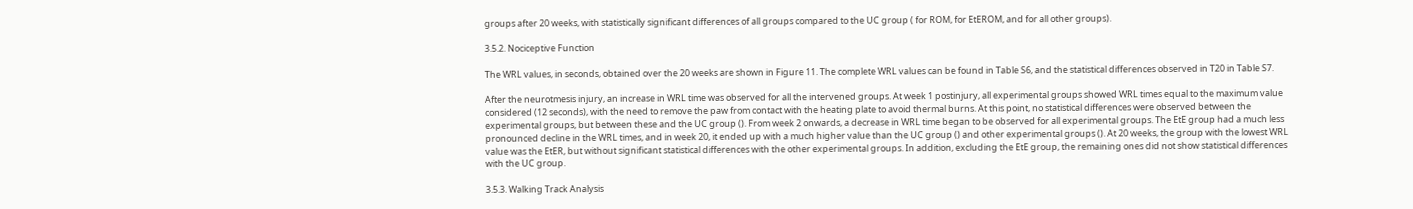groups after 20 weeks, with statistically significant differences of all groups compared to the UC group ( for ROM, for EtEROM, and for all other groups).

3.5.2. Nociceptive Function

The WRL values, in seconds, obtained over the 20 weeks are shown in Figure 11. The complete WRL values can be found in Table S6, and the statistical differences observed in T20 in Table S7.

After the neurotmesis injury, an increase in WRL time was observed for all the intervened groups. At week 1 postinjury, all experimental groups showed WRL times equal to the maximum value considered (12 seconds), with the need to remove the paw from contact with the heating plate to avoid thermal burns. At this point, no statistical differences were observed between the experimental groups, but between these and the UC group (). From week 2 onwards, a decrease in WRL time began to be observed for all experimental groups. The EtE group had a much less pronounced decline in the WRL times, and in week 20, it ended up with a much higher value than the UC group () and other experimental groups (). At 20 weeks, the group with the lowest WRL value was the EtER, but without significant statistical differences with the other experimental groups. In addition, excluding the EtE group, the remaining ones did not show statistical differences with the UC group.

3.5.3. Walking Track Analysis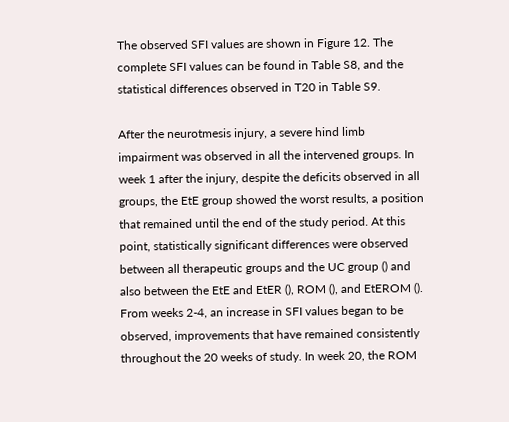The observed SFI values are shown in Figure 12. The complete SFI values can be found in Table S8, and the statistical differences observed in T20 in Table S9.

After the neurotmesis injury, a severe hind limb impairment was observed in all the intervened groups. In week 1 after the injury, despite the deficits observed in all groups, the EtE group showed the worst results, a position that remained until the end of the study period. At this point, statistically significant differences were observed between all therapeutic groups and the UC group () and also between the EtE and EtER (), ROM (), and EtEROM (). From weeks 2-4, an increase in SFI values began to be observed, improvements that have remained consistently throughout the 20 weeks of study. In week 20, the ROM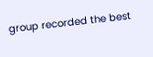group recorded the best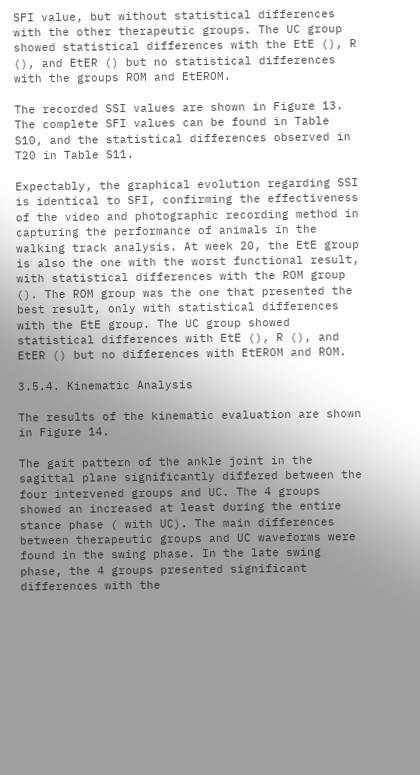SFI value, but without statistical differences with the other therapeutic groups. The UC group showed statistical differences with the EtE (), R (), and EtER () but no statistical differences with the groups ROM and EtEROM.

The recorded SSI values are shown in Figure 13. The complete SFI values can be found in Table S10, and the statistical differences observed in T20 in Table S11.

Expectably, the graphical evolution regarding SSI is identical to SFI, confirming the effectiveness of the video and photographic recording method in capturing the performance of animals in the walking track analysis. At week 20, the EtE group is also the one with the worst functional result, with statistical differences with the ROM group (). The ROM group was the one that presented the best result, only with statistical differences with the EtE group. The UC group showed statistical differences with EtE (), R (), and EtER () but no differences with EtEROM and ROM.

3.5.4. Kinematic Analysis

The results of the kinematic evaluation are shown in Figure 14.

The gait pattern of the ankle joint in the sagittal plane significantly differed between the four intervened groups and UC. The 4 groups showed an increased at least during the entire stance phase ( with UC). The main differences between therapeutic groups and UC waveforms were found in the swing phase. In the late swing phase, the 4 groups presented significant differences with the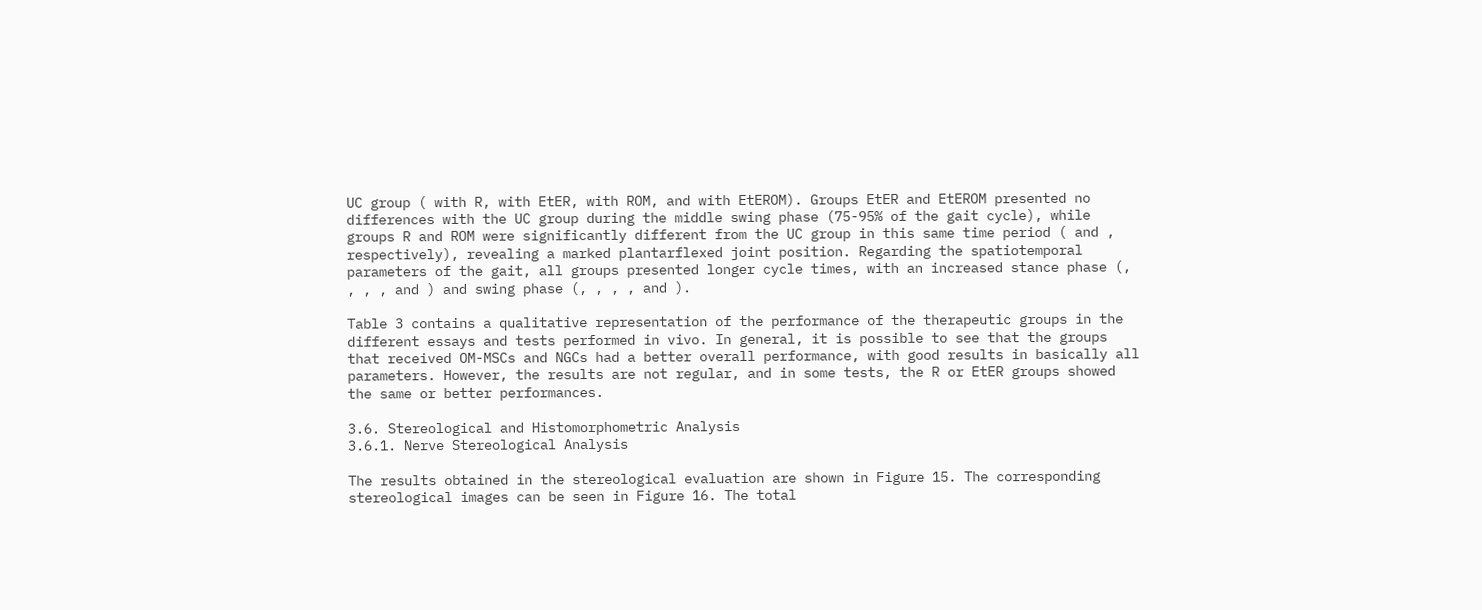UC group ( with R, with EtER, with ROM, and with EtEROM). Groups EtER and EtEROM presented no differences with the UC group during the middle swing phase (75-95% of the gait cycle), while groups R and ROM were significantly different from the UC group in this same time period ( and , respectively), revealing a marked plantarflexed joint position. Regarding the spatiotemporal parameters of the gait, all groups presented longer cycle times, with an increased stance phase (, , , , and ) and swing phase (, , , , and ).

Table 3 contains a qualitative representation of the performance of the therapeutic groups in the different essays and tests performed in vivo. In general, it is possible to see that the groups that received OM-MSCs and NGCs had a better overall performance, with good results in basically all parameters. However, the results are not regular, and in some tests, the R or EtER groups showed the same or better performances.

3.6. Stereological and Histomorphometric Analysis
3.6.1. Nerve Stereological Analysis

The results obtained in the stereological evaluation are shown in Figure 15. The corresponding stereological images can be seen in Figure 16. The total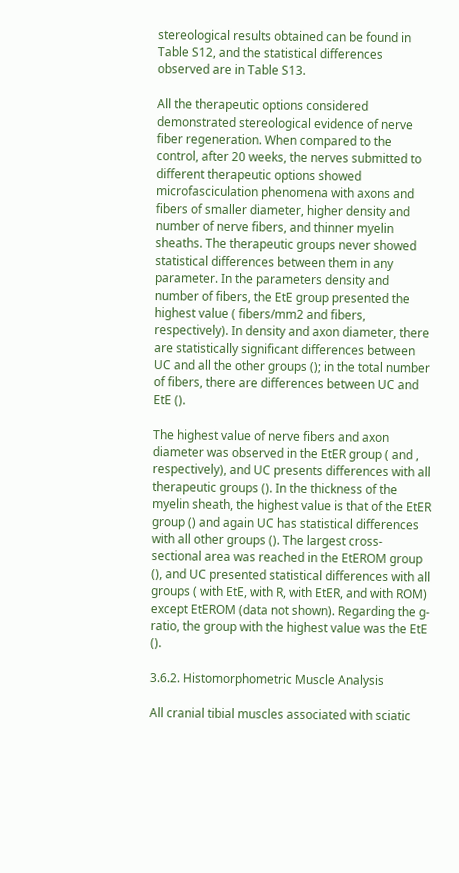stereological results obtained can be found in Table S12, and the statistical differences observed are in Table S13.

All the therapeutic options considered demonstrated stereological evidence of nerve fiber regeneration. When compared to the control, after 20 weeks, the nerves submitted to different therapeutic options showed microfasciculation phenomena with axons and fibers of smaller diameter, higher density and number of nerve fibers, and thinner myelin sheaths. The therapeutic groups never showed statistical differences between them in any parameter. In the parameters density and number of fibers, the EtE group presented the highest value ( fibers/mm2 and fibers, respectively). In density and axon diameter, there are statistically significant differences between UC and all the other groups (); in the total number of fibers, there are differences between UC and EtE ().

The highest value of nerve fibers and axon diameter was observed in the EtER group ( and , respectively), and UC presents differences with all therapeutic groups (). In the thickness of the myelin sheath, the highest value is that of the EtER group () and again UC has statistical differences with all other groups (). The largest cross-sectional area was reached in the EtEROM group (), and UC presented statistical differences with all groups ( with EtE, with R, with EtER, and with ROM) except EtEROM (data not shown). Regarding the g-ratio, the group with the highest value was the EtE ().

3.6.2. Histomorphometric Muscle Analysis

All cranial tibial muscles associated with sciatic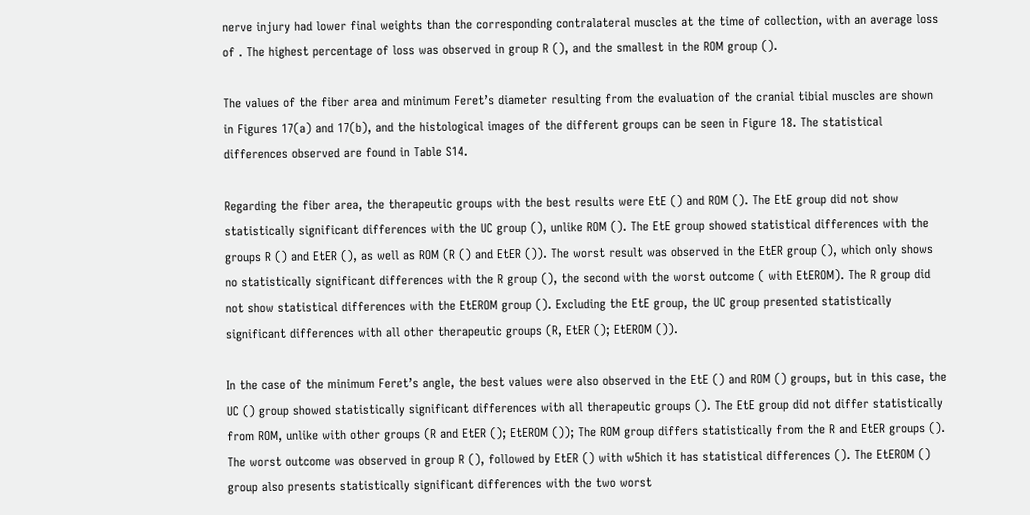nerve injury had lower final weights than the corresponding contralateral muscles at the time of collection, with an average loss of . The highest percentage of loss was observed in group R (), and the smallest in the ROM group ().

The values of the fiber area and minimum Feret’s diameter resulting from the evaluation of the cranial tibial muscles are shown in Figures 17(a) and 17(b), and the histological images of the different groups can be seen in Figure 18. The statistical differences observed are found in Table S14.

Regarding the fiber area, the therapeutic groups with the best results were EtE () and ROM (). The EtE group did not show statistically significant differences with the UC group (), unlike ROM (). The EtE group showed statistical differences with the groups R () and EtER (), as well as ROM (R () and EtER ()). The worst result was observed in the EtER group (), which only shows no statistically significant differences with the R group (), the second with the worst outcome ( with EtEROM). The R group did not show statistical differences with the EtEROM group (). Excluding the EtE group, the UC group presented statistically significant differences with all other therapeutic groups (R, EtER (); EtEROM ()).

In the case of the minimum Feret’s angle, the best values were also observed in the EtE () and ROM () groups, but in this case, the UC () group showed statistically significant differences with all therapeutic groups (). The EtE group did not differ statistically from ROM, unlike with other groups (R and EtER (); EtEROM ()); The ROM group differs statistically from the R and EtER groups (). The worst outcome was observed in group R (), followed by EtER () with w5hich it has statistical differences (). The EtEROM () group also presents statistically significant differences with the two worst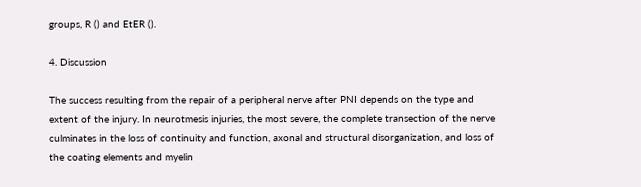groups, R () and EtER ().

4. Discussion

The success resulting from the repair of a peripheral nerve after PNI depends on the type and extent of the injury. In neurotmesis injuries, the most severe, the complete transection of the nerve culminates in the loss of continuity and function, axonal and structural disorganization, and loss of the coating elements and myelin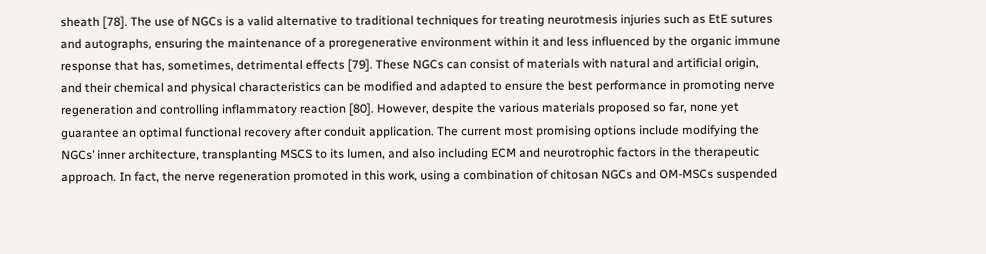sheath [78]. The use of NGCs is a valid alternative to traditional techniques for treating neurotmesis injuries such as EtE sutures and autographs, ensuring the maintenance of a proregenerative environment within it and less influenced by the organic immune response that has, sometimes, detrimental effects [79]. These NGCs can consist of materials with natural and artificial origin, and their chemical and physical characteristics can be modified and adapted to ensure the best performance in promoting nerve regeneration and controlling inflammatory reaction [80]. However, despite the various materials proposed so far, none yet guarantee an optimal functional recovery after conduit application. The current most promising options include modifying the NGCs’ inner architecture, transplanting MSCS to its lumen, and also including ECM and neurotrophic factors in the therapeutic approach. In fact, the nerve regeneration promoted in this work, using a combination of chitosan NGCs and OM-MSCs suspended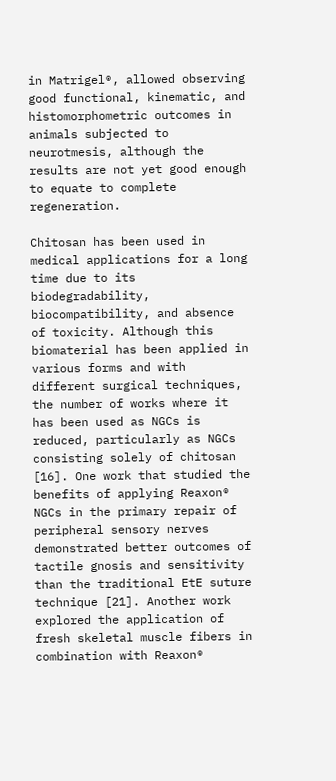in Matrigel®, allowed observing good functional, kinematic, and histomorphometric outcomes in animals subjected to neurotmesis, although the results are not yet good enough to equate to complete regeneration.

Chitosan has been used in medical applications for a long time due to its biodegradability, biocompatibility, and absence of toxicity. Although this biomaterial has been applied in various forms and with different surgical techniques, the number of works where it has been used as NGCs is reduced, particularly as NGCs consisting solely of chitosan [16]. One work that studied the benefits of applying Reaxon® NGCs in the primary repair of peripheral sensory nerves demonstrated better outcomes of tactile gnosis and sensitivity than the traditional EtE suture technique [21]. Another work explored the application of fresh skeletal muscle fibers in combination with Reaxon®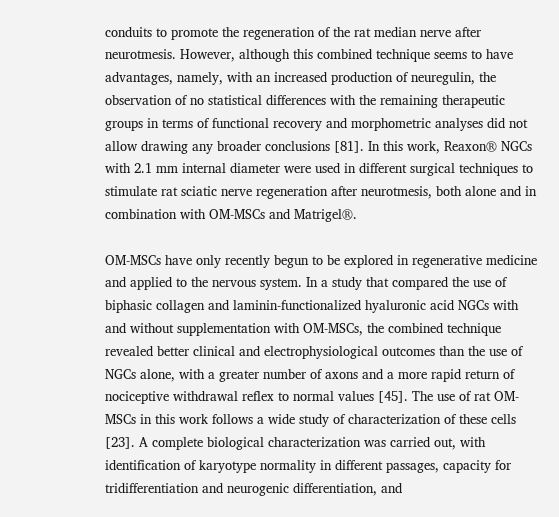conduits to promote the regeneration of the rat median nerve after neurotmesis. However, although this combined technique seems to have advantages, namely, with an increased production of neuregulin, the observation of no statistical differences with the remaining therapeutic groups in terms of functional recovery and morphometric analyses did not allow drawing any broader conclusions [81]. In this work, Reaxon® NGCs with 2.1 mm internal diameter were used in different surgical techniques to stimulate rat sciatic nerve regeneration after neurotmesis, both alone and in combination with OM-MSCs and Matrigel®.

OM-MSCs have only recently begun to be explored in regenerative medicine and applied to the nervous system. In a study that compared the use of biphasic collagen and laminin-functionalized hyaluronic acid NGCs with and without supplementation with OM-MSCs, the combined technique revealed better clinical and electrophysiological outcomes than the use of NGCs alone, with a greater number of axons and a more rapid return of nociceptive withdrawal reflex to normal values [45]. The use of rat OM-MSCs in this work follows a wide study of characterization of these cells [23]. A complete biological characterization was carried out, with identification of karyotype normality in different passages, capacity for tridifferentiation and neurogenic differentiation, and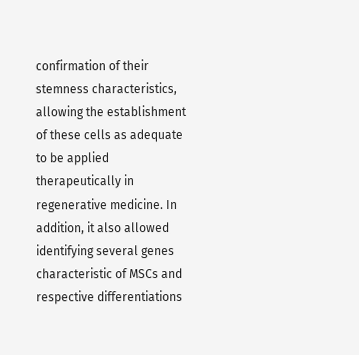confirmation of their stemness characteristics, allowing the establishment of these cells as adequate to be applied therapeutically in regenerative medicine. In addition, it also allowed identifying several genes characteristic of MSCs and respective differentiations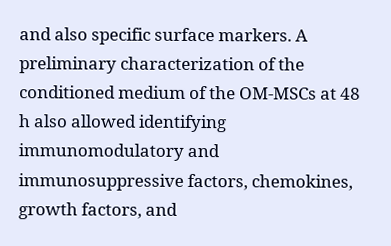and also specific surface markers. A preliminary characterization of the conditioned medium of the OM-MSCs at 48 h also allowed identifying immunomodulatory and immunosuppressive factors, chemokines, growth factors, and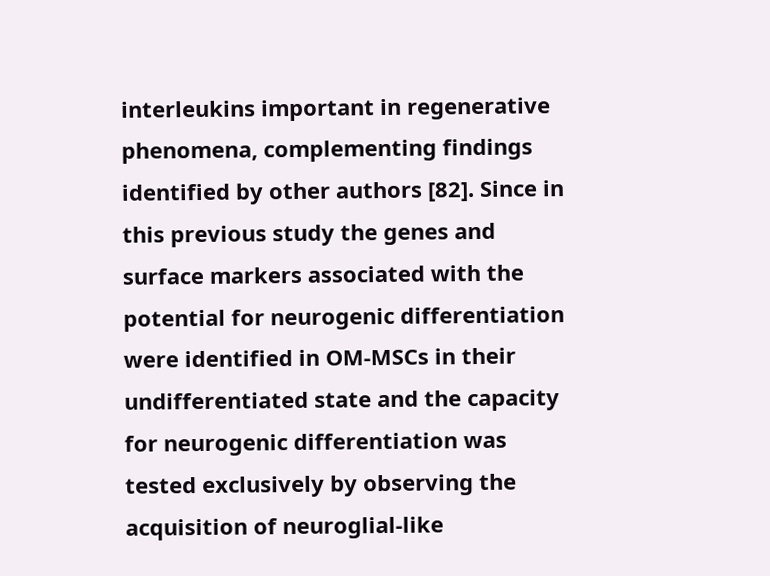interleukins important in regenerative phenomena, complementing findings identified by other authors [82]. Since in this previous study the genes and surface markers associated with the potential for neurogenic differentiation were identified in OM-MSCs in their undifferentiated state and the capacity for neurogenic differentiation was tested exclusively by observing the acquisition of neuroglial-like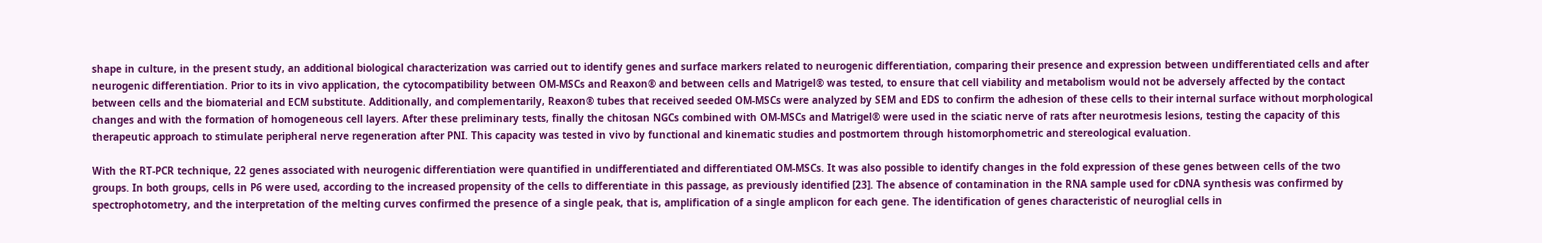shape in culture, in the present study, an additional biological characterization was carried out to identify genes and surface markers related to neurogenic differentiation, comparing their presence and expression between undifferentiated cells and after neurogenic differentiation. Prior to its in vivo application, the cytocompatibility between OM-MSCs and Reaxon® and between cells and Matrigel® was tested, to ensure that cell viability and metabolism would not be adversely affected by the contact between cells and the biomaterial and ECM substitute. Additionally, and complementarily, Reaxon® tubes that received seeded OM-MSCs were analyzed by SEM and EDS to confirm the adhesion of these cells to their internal surface without morphological changes and with the formation of homogeneous cell layers. After these preliminary tests, finally the chitosan NGCs combined with OM-MSCs and Matrigel® were used in the sciatic nerve of rats after neurotmesis lesions, testing the capacity of this therapeutic approach to stimulate peripheral nerve regeneration after PNI. This capacity was tested in vivo by functional and kinematic studies and postmortem through histomorphometric and stereological evaluation.

With the RT-PCR technique, 22 genes associated with neurogenic differentiation were quantified in undifferentiated and differentiated OM-MSCs. It was also possible to identify changes in the fold expression of these genes between cells of the two groups. In both groups, cells in P6 were used, according to the increased propensity of the cells to differentiate in this passage, as previously identified [23]. The absence of contamination in the RNA sample used for cDNA synthesis was confirmed by spectrophotometry, and the interpretation of the melting curves confirmed the presence of a single peak, that is, amplification of a single amplicon for each gene. The identification of genes characteristic of neuroglial cells in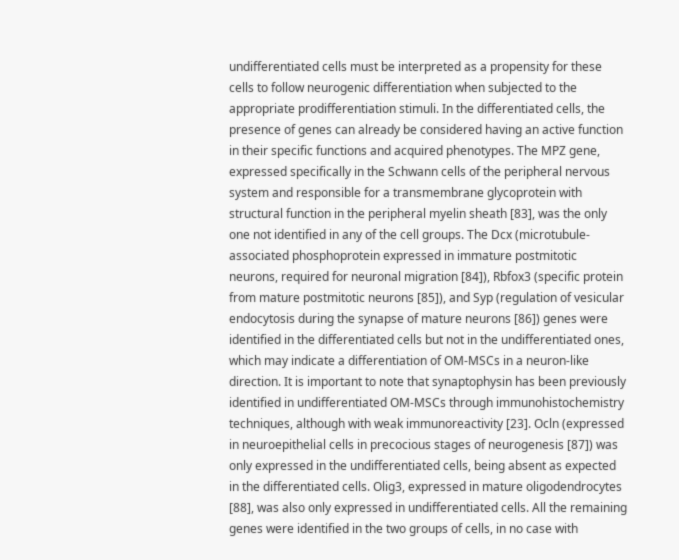undifferentiated cells must be interpreted as a propensity for these cells to follow neurogenic differentiation when subjected to the appropriate prodifferentiation stimuli. In the differentiated cells, the presence of genes can already be considered having an active function in their specific functions and acquired phenotypes. The MPZ gene, expressed specifically in the Schwann cells of the peripheral nervous system and responsible for a transmembrane glycoprotein with structural function in the peripheral myelin sheath [83], was the only one not identified in any of the cell groups. The Dcx (microtubule-associated phosphoprotein expressed in immature postmitotic neurons, required for neuronal migration [84]), Rbfox3 (specific protein from mature postmitotic neurons [85]), and Syp (regulation of vesicular endocytosis during the synapse of mature neurons [86]) genes were identified in the differentiated cells but not in the undifferentiated ones, which may indicate a differentiation of OM-MSCs in a neuron-like direction. It is important to note that synaptophysin has been previously identified in undifferentiated OM-MSCs through immunohistochemistry techniques, although with weak immunoreactivity [23]. Ocln (expressed in neuroepithelial cells in precocious stages of neurogenesis [87]) was only expressed in the undifferentiated cells, being absent as expected in the differentiated cells. Olig3, expressed in mature oligodendrocytes [88], was also only expressed in undifferentiated cells. All the remaining genes were identified in the two groups of cells, in no case with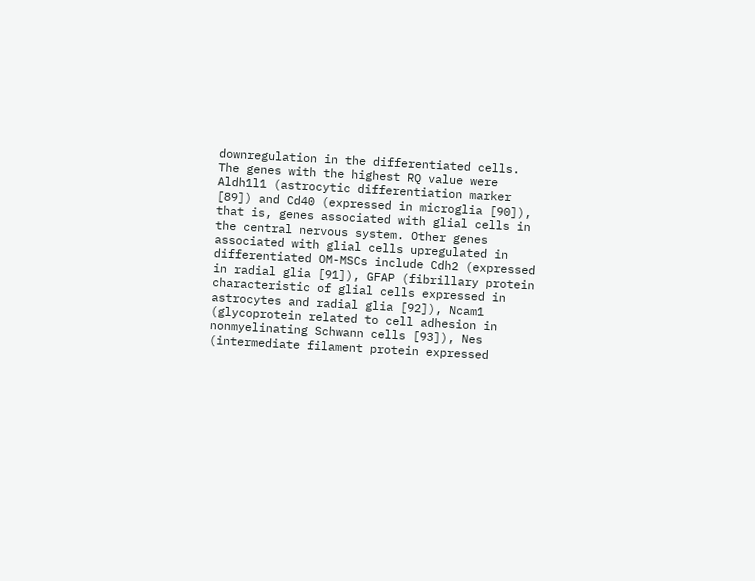downregulation in the differentiated cells. The genes with the highest RQ value were Aldh1l1 (astrocytic differentiation marker [89]) and Cd40 (expressed in microglia [90]), that is, genes associated with glial cells in the central nervous system. Other genes associated with glial cells upregulated in differentiated OM-MSCs include Cdh2 (expressed in radial glia [91]), GFAP (fibrillary protein characteristic of glial cells expressed in astrocytes and radial glia [92]), Ncam1 (glycoprotein related to cell adhesion in nonmyelinating Schwann cells [93]), Nes (intermediate filament protein expressed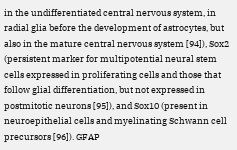in the undifferentiated central nervous system, in radial glia before the development of astrocytes, but also in the mature central nervous system [94]), Sox2 (persistent marker for multipotential neural stem cells expressed in proliferating cells and those that follow glial differentiation, but not expressed in postmitotic neurons [95]), and Sox10 (present in neuroepithelial cells and myelinating Schwann cell precursors [96]). GFAP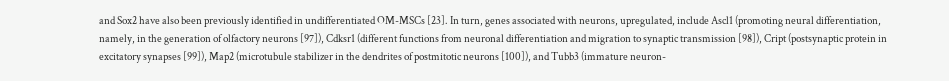and Sox2 have also been previously identified in undifferentiated OM-MSCs [23]. In turn, genes associated with neurons, upregulated, include Ascl1 (promoting neural differentiation, namely, in the generation of olfactory neurons [97]), Cdksr1 (different functions from neuronal differentiation and migration to synaptic transmission [98]), Cript (postsynaptic protein in excitatory synapses [99]), Map2 (microtubule stabilizer in the dendrites of postmitotic neurons [100]), and Tubb3 (immature neuron-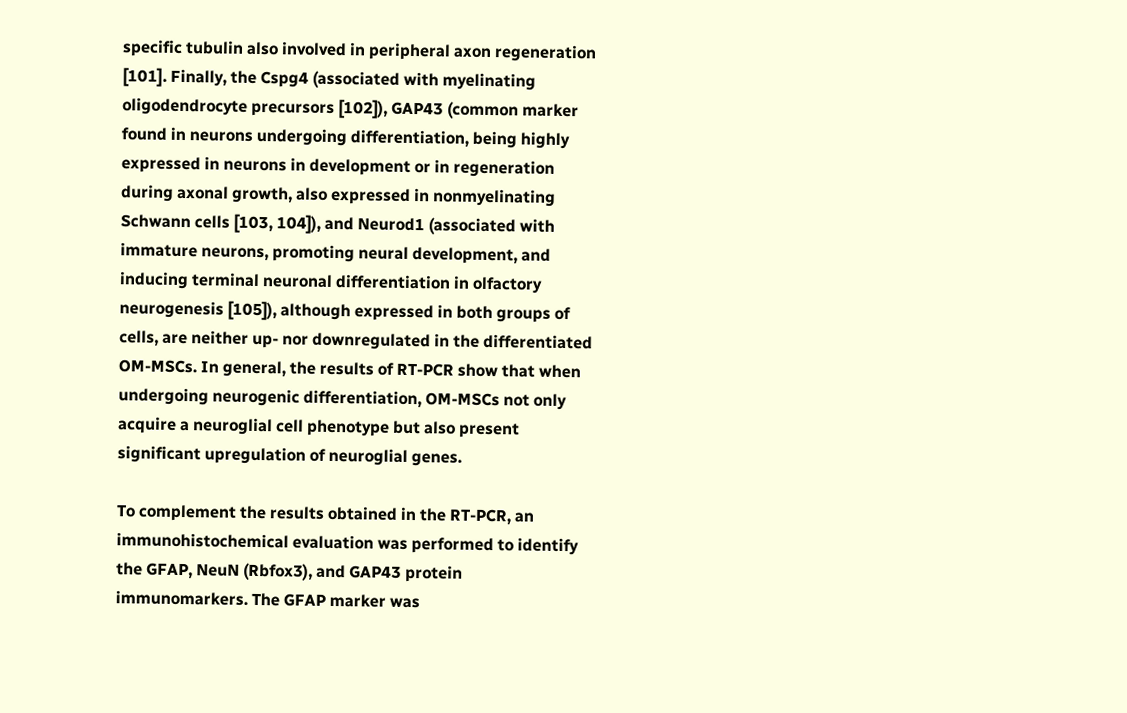specific tubulin also involved in peripheral axon regeneration [101]. Finally, the Cspg4 (associated with myelinating oligodendrocyte precursors [102]), GAP43 (common marker found in neurons undergoing differentiation, being highly expressed in neurons in development or in regeneration during axonal growth, also expressed in nonmyelinating Schwann cells [103, 104]), and Neurod1 (associated with immature neurons, promoting neural development, and inducing terminal neuronal differentiation in olfactory neurogenesis [105]), although expressed in both groups of cells, are neither up- nor downregulated in the differentiated OM-MSCs. In general, the results of RT-PCR show that when undergoing neurogenic differentiation, OM-MSCs not only acquire a neuroglial cell phenotype but also present significant upregulation of neuroglial genes.

To complement the results obtained in the RT-PCR, an immunohistochemical evaluation was performed to identify the GFAP, NeuN (Rbfox3), and GAP43 protein immunomarkers. The GFAP marker was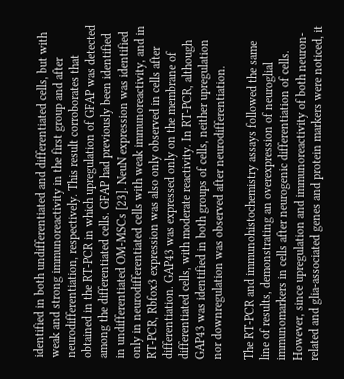identified in both undifferentiated and differentiated cells, but with weak and strong immunoreactivity in the first group and after neurodifferentiation, respectively. This result corroborates that obtained in the RT-PCR in which upregulation of GFAP was detected among the differentiated cells. GFAP had previously been identified in undifferentiated OM-MSCs [23]. NeuN expression was identified only in neurodifferentiated cells with weak immunoreactivity, and in RT-PCR, Rbfox3 expression was also only observed in cells after differentiation. GAP43 was expressed only on the membrane of differentiated cells, with moderate reactivity. In RT-PCR, although GAP43 was identified in both groups of cells, neither upregulation nor downregulation was observed after neurodifferentiation.

The RT-PCR and immunohistochemistry assays followed the same line of results, demonstrating an overexpression of neuroglial immunomarkers in cells after neurogenic differentiation of cells. However, since upregulation and immunoreactivity of both neuron-related and glia-associated genes and protein markers were noticed, it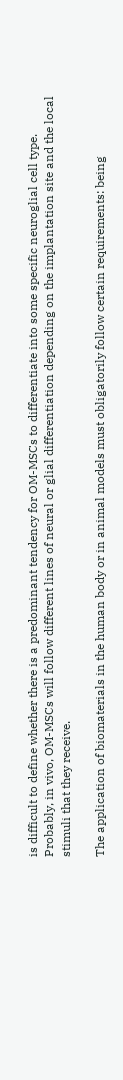is difficult to define whether there is a predominant tendency for OM-MSCs to differentiate into some specific neuroglial cell type. Probably, in vivo, OM-MSCs will follow different lines of neural or glial differentiation depending on the implantation site and the local stimuli that they receive.

The application of biomaterials in the human body or in animal models must obligatorily follow certain requirements: being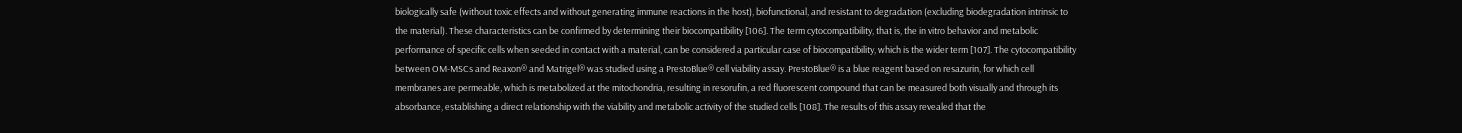biologically safe (without toxic effects and without generating immune reactions in the host), biofunctional, and resistant to degradation (excluding biodegradation intrinsic to the material). These characteristics can be confirmed by determining their biocompatibility [106]. The term cytocompatibility, that is, the in vitro behavior and metabolic performance of specific cells when seeded in contact with a material, can be considered a particular case of biocompatibility, which is the wider term [107]. The cytocompatibility between OM-MSCs and Reaxon® and Matrigel® was studied using a PrestoBlue® cell viability assay. PrestoBlue® is a blue reagent based on resazurin, for which cell membranes are permeable, which is metabolized at the mitochondria, resulting in resorufin, a red fluorescent compound that can be measured both visually and through its absorbance, establishing a direct relationship with the viability and metabolic activity of the studied cells [108]. The results of this assay revealed that the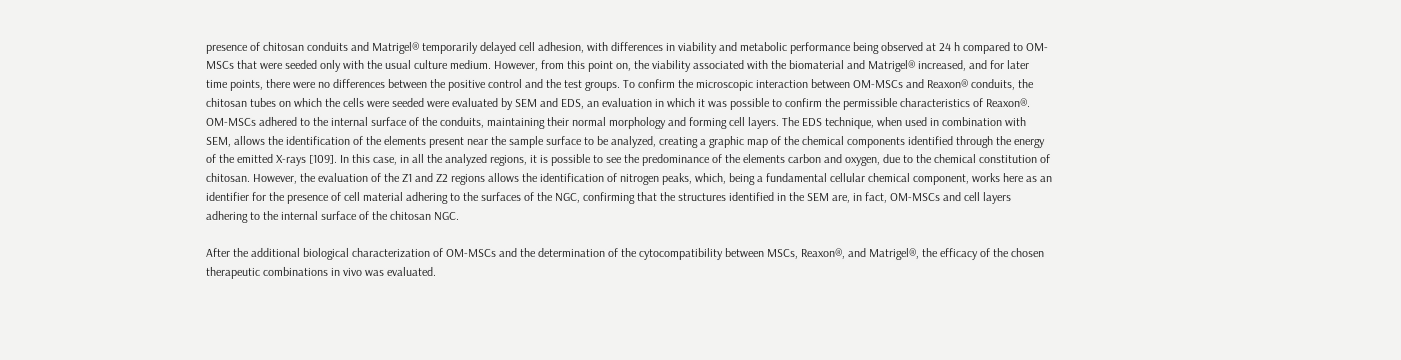presence of chitosan conduits and Matrigel® temporarily delayed cell adhesion, with differences in viability and metabolic performance being observed at 24 h compared to OM-MSCs that were seeded only with the usual culture medium. However, from this point on, the viability associated with the biomaterial and Matrigel® increased, and for later time points, there were no differences between the positive control and the test groups. To confirm the microscopic interaction between OM-MSCs and Reaxon® conduits, the chitosan tubes on which the cells were seeded were evaluated by SEM and EDS, an evaluation in which it was possible to confirm the permissible characteristics of Reaxon®. OM-MSCs adhered to the internal surface of the conduits, maintaining their normal morphology and forming cell layers. The EDS technique, when used in combination with SEM, allows the identification of the elements present near the sample surface to be analyzed, creating a graphic map of the chemical components identified through the energy of the emitted X-rays [109]. In this case, in all the analyzed regions, it is possible to see the predominance of the elements carbon and oxygen, due to the chemical constitution of chitosan. However, the evaluation of the Z1 and Z2 regions allows the identification of nitrogen peaks, which, being a fundamental cellular chemical component, works here as an identifier for the presence of cell material adhering to the surfaces of the NGC, confirming that the structures identified in the SEM are, in fact, OM-MSCs and cell layers adhering to the internal surface of the chitosan NGC.

After the additional biological characterization of OM-MSCs and the determination of the cytocompatibility between MSCs, Reaxon®, and Matrigel®, the efficacy of the chosen therapeutic combinations in vivo was evaluated.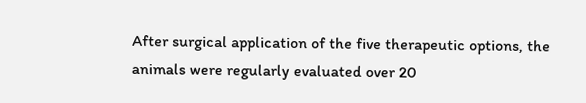After surgical application of the five therapeutic options, the animals were regularly evaluated over 20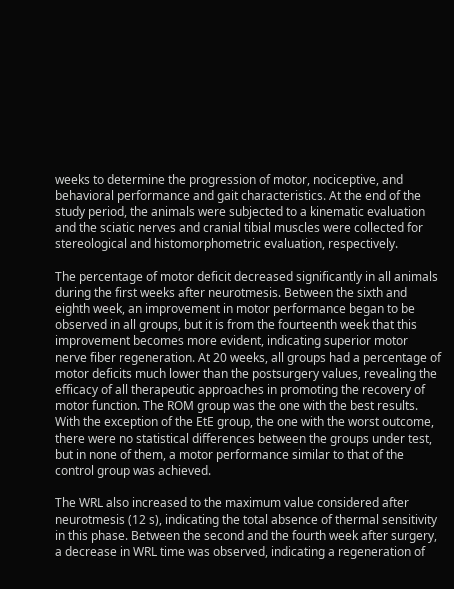weeks to determine the progression of motor, nociceptive, and behavioral performance and gait characteristics. At the end of the study period, the animals were subjected to a kinematic evaluation and the sciatic nerves and cranial tibial muscles were collected for stereological and histomorphometric evaluation, respectively.

The percentage of motor deficit decreased significantly in all animals during the first weeks after neurotmesis. Between the sixth and eighth week, an improvement in motor performance began to be observed in all groups, but it is from the fourteenth week that this improvement becomes more evident, indicating superior motor nerve fiber regeneration. At 20 weeks, all groups had a percentage of motor deficits much lower than the postsurgery values, revealing the efficacy of all therapeutic approaches in promoting the recovery of motor function. The ROM group was the one with the best results. With the exception of the EtE group, the one with the worst outcome, there were no statistical differences between the groups under test, but in none of them, a motor performance similar to that of the control group was achieved.

The WRL also increased to the maximum value considered after neurotmesis (12 s), indicating the total absence of thermal sensitivity in this phase. Between the second and the fourth week after surgery, a decrease in WRL time was observed, indicating a regeneration of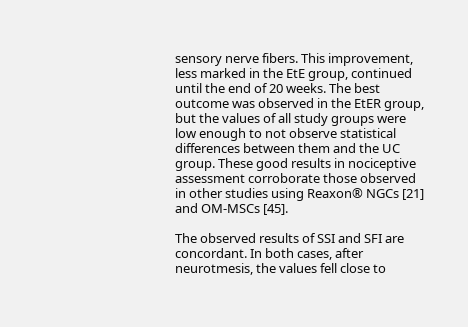sensory nerve fibers. This improvement, less marked in the EtE group, continued until the end of 20 weeks. The best outcome was observed in the EtER group, but the values of all study groups were low enough to not observe statistical differences between them and the UC group. These good results in nociceptive assessment corroborate those observed in other studies using Reaxon® NGCs [21] and OM-MSCs [45].

The observed results of SSI and SFI are concordant. In both cases, after neurotmesis, the values fell close to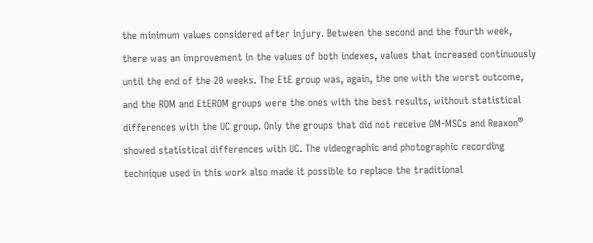the minimum values considered after injury. Between the second and the fourth week, there was an improvement in the values of both indexes, values that increased continuously until the end of the 20 weeks. The EtE group was, again, the one with the worst outcome, and the ROM and EtEROM groups were the ones with the best results, without statistical differences with the UC group. Only the groups that did not receive OM-MSCs and Reaxon® showed statistical differences with UC. The videographic and photographic recording technique used in this work also made it possible to replace the traditional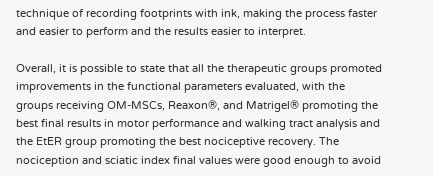technique of recording footprints with ink, making the process faster and easier to perform and the results easier to interpret.

Overall, it is possible to state that all the therapeutic groups promoted improvements in the functional parameters evaluated, with the groups receiving OM-MSCs, Reaxon®, and Matrigel® promoting the best final results in motor performance and walking tract analysis and the EtER group promoting the best nociceptive recovery. The nociception and sciatic index final values were good enough to avoid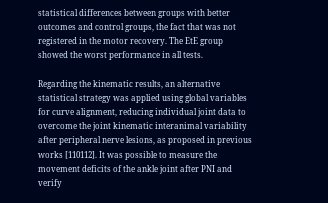statistical differences between groups with better outcomes and control groups, the fact that was not registered in the motor recovery. The EtE group showed the worst performance in all tests.

Regarding the kinematic results, an alternative statistical strategy was applied using global variables for curve alignment, reducing individual joint data to overcome the joint kinematic interanimal variability after peripheral nerve lesions, as proposed in previous works [110112]. It was possible to measure the movement deficits of the ankle joint after PNI and verify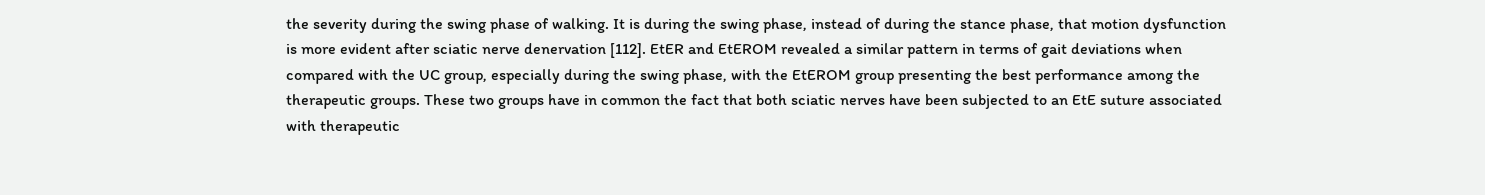the severity during the swing phase of walking. It is during the swing phase, instead of during the stance phase, that motion dysfunction is more evident after sciatic nerve denervation [112]. EtER and EtEROM revealed a similar pattern in terms of gait deviations when compared with the UC group, especially during the swing phase, with the EtEROM group presenting the best performance among the therapeutic groups. These two groups have in common the fact that both sciatic nerves have been subjected to an EtE suture associated with therapeutic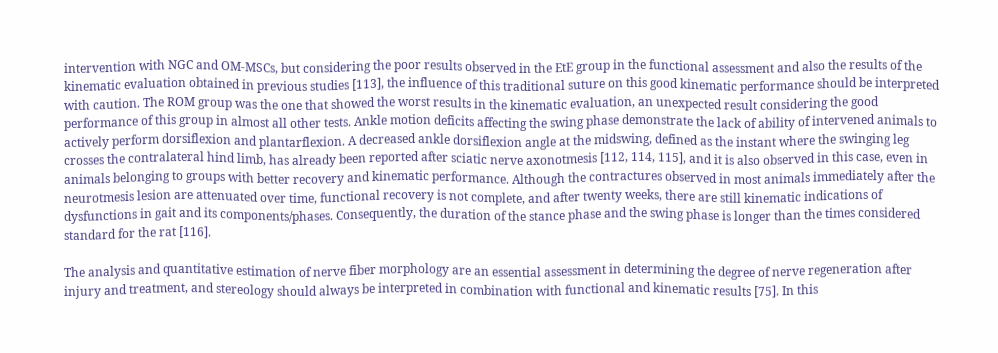intervention with NGC and OM-MSCs, but considering the poor results observed in the EtE group in the functional assessment and also the results of the kinematic evaluation obtained in previous studies [113], the influence of this traditional suture on this good kinematic performance should be interpreted with caution. The ROM group was the one that showed the worst results in the kinematic evaluation, an unexpected result considering the good performance of this group in almost all other tests. Ankle motion deficits affecting the swing phase demonstrate the lack of ability of intervened animals to actively perform dorsiflexion and plantarflexion. A decreased ankle dorsiflexion angle at the midswing, defined as the instant where the swinging leg crosses the contralateral hind limb, has already been reported after sciatic nerve axonotmesis [112, 114, 115], and it is also observed in this case, even in animals belonging to groups with better recovery and kinematic performance. Although the contractures observed in most animals immediately after the neurotmesis lesion are attenuated over time, functional recovery is not complete, and after twenty weeks, there are still kinematic indications of dysfunctions in gait and its components/phases. Consequently, the duration of the stance phase and the swing phase is longer than the times considered standard for the rat [116].

The analysis and quantitative estimation of nerve fiber morphology are an essential assessment in determining the degree of nerve regeneration after injury and treatment, and stereology should always be interpreted in combination with functional and kinematic results [75]. In this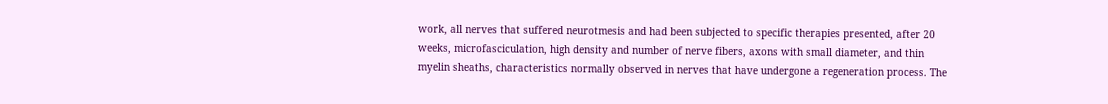work, all nerves that suffered neurotmesis and had been subjected to specific therapies presented, after 20 weeks, microfasciculation, high density and number of nerve fibers, axons with small diameter, and thin myelin sheaths, characteristics normally observed in nerves that have undergone a regeneration process. The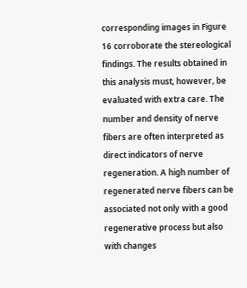corresponding images in Figure 16 corroborate the stereological findings. The results obtained in this analysis must, however, be evaluated with extra care. The number and density of nerve fibers are often interpreted as direct indicators of nerve regeneration. A high number of regenerated nerve fibers can be associated not only with a good regenerative process but also with changes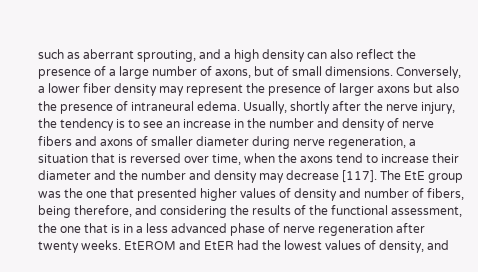such as aberrant sprouting, and a high density can also reflect the presence of a large number of axons, but of small dimensions. Conversely, a lower fiber density may represent the presence of larger axons but also the presence of intraneural edema. Usually, shortly after the nerve injury, the tendency is to see an increase in the number and density of nerve fibers and axons of smaller diameter during nerve regeneration, a situation that is reversed over time, when the axons tend to increase their diameter and the number and density may decrease [117]. The EtE group was the one that presented higher values of density and number of fibers, being therefore, and considering the results of the functional assessment, the one that is in a less advanced phase of nerve regeneration after twenty weeks. EtEROM and EtER had the lowest values of density, and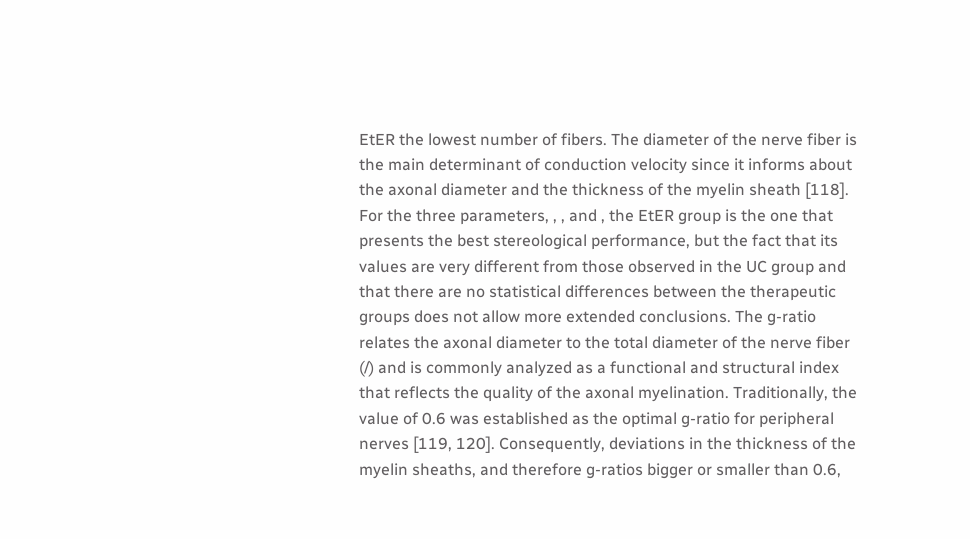EtER the lowest number of fibers. The diameter of the nerve fiber is the main determinant of conduction velocity since it informs about the axonal diameter and the thickness of the myelin sheath [118]. For the three parameters, , , and , the EtER group is the one that presents the best stereological performance, but the fact that its values are very different from those observed in the UC group and that there are no statistical differences between the therapeutic groups does not allow more extended conclusions. The g-ratio relates the axonal diameter to the total diameter of the nerve fiber (/) and is commonly analyzed as a functional and structural index that reflects the quality of the axonal myelination. Traditionally, the value of 0.6 was established as the optimal g-ratio for peripheral nerves [119, 120]. Consequently, deviations in the thickness of the myelin sheaths, and therefore g-ratios bigger or smaller than 0.6,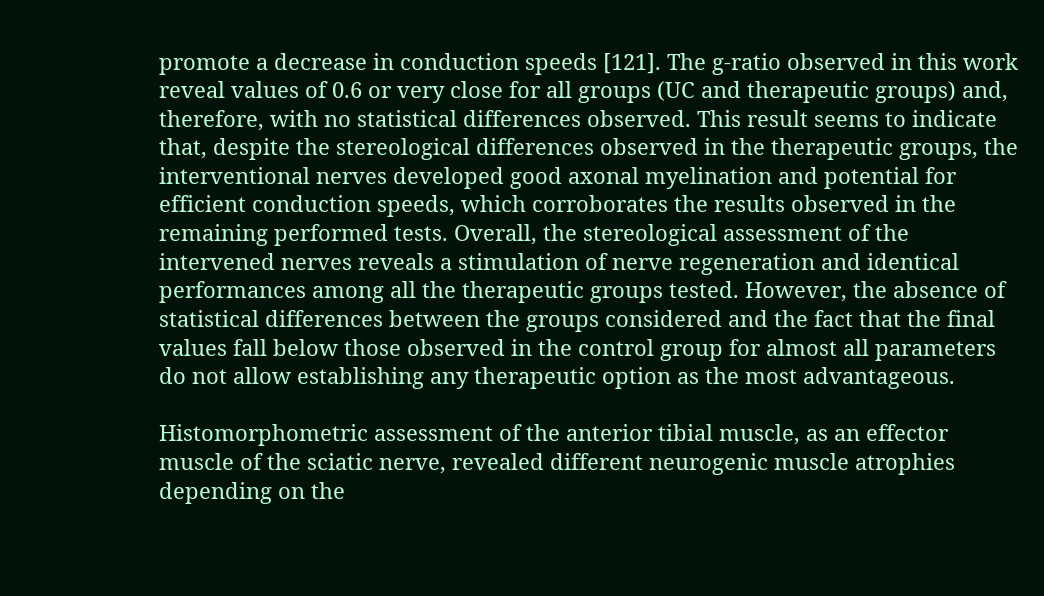promote a decrease in conduction speeds [121]. The g-ratio observed in this work reveal values of 0.6 or very close for all groups (UC and therapeutic groups) and, therefore, with no statistical differences observed. This result seems to indicate that, despite the stereological differences observed in the therapeutic groups, the interventional nerves developed good axonal myelination and potential for efficient conduction speeds, which corroborates the results observed in the remaining performed tests. Overall, the stereological assessment of the intervened nerves reveals a stimulation of nerve regeneration and identical performances among all the therapeutic groups tested. However, the absence of statistical differences between the groups considered and the fact that the final values fall below those observed in the control group for almost all parameters do not allow establishing any therapeutic option as the most advantageous.

Histomorphometric assessment of the anterior tibial muscle, as an effector muscle of the sciatic nerve, revealed different neurogenic muscle atrophies depending on the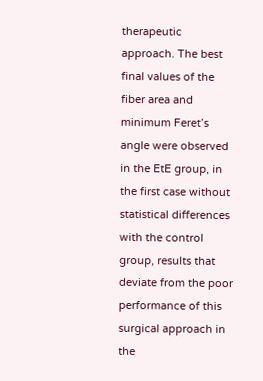therapeutic approach. The best final values of the fiber area and minimum Feret’s angle were observed in the EtE group, in the first case without statistical differences with the control group, results that deviate from the poor performance of this surgical approach in the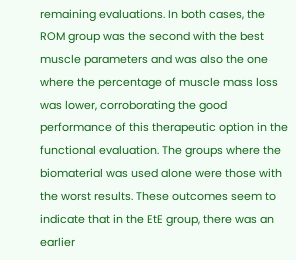remaining evaluations. In both cases, the ROM group was the second with the best muscle parameters and was also the one where the percentage of muscle mass loss was lower, corroborating the good performance of this therapeutic option in the functional evaluation. The groups where the biomaterial was used alone were those with the worst results. These outcomes seem to indicate that in the EtE group, there was an earlier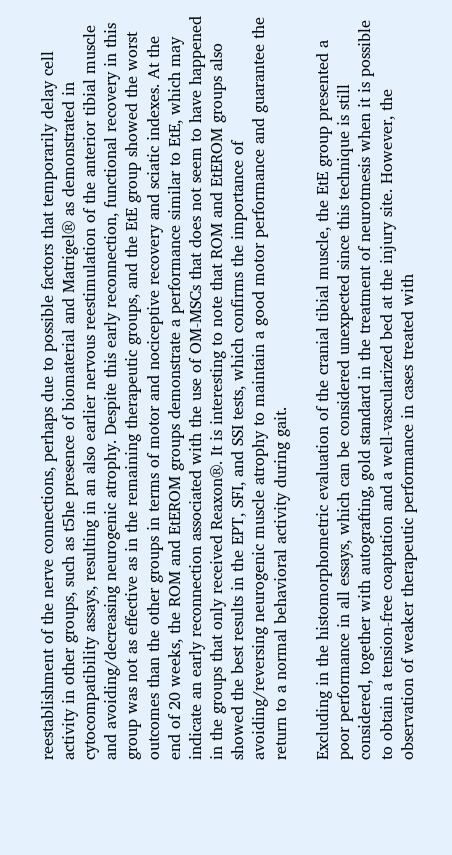reestablishment of the nerve connections, perhaps due to possible factors that temporarily delay cell activity in other groups, such as t5he presence of biomaterial and Matrigel® as demonstrated in cytocompatibility assays, resulting in an also earlier nervous reestimulation of the anterior tibial muscle and avoiding/decreasing neurogenic atrophy. Despite this early reconnection, functional recovery in this group was not as effective as in the remaining therapeutic groups, and the EtE group showed the worst outcomes than the other groups in terms of motor and nociceptive recovery and sciatic indexes. At the end of 20 weeks, the ROM and EtEROM groups demonstrate a performance similar to EtE, which may indicate an early reconnection associated with the use of OM-MSCs that does not seem to have happened in the groups that only received Reaxon®. It is interesting to note that ROM and EtEROM groups also showed the best results in the EPT, SFI, and SSI tests, which confirms the importance of avoiding/reversing neurogenic muscle atrophy to maintain a good motor performance and guarantee the return to a normal behavioral activity during gait.

Excluding in the histomorphometric evaluation of the cranial tibial muscle, the EtE group presented a poor performance in all essays, which can be considered unexpected since this technique is still considered, together with autografting, gold standard in the treatment of neurotmesis when it is possible to obtain a tension-free coaptation and a well-vascularized bed at the injury site. However, the observation of weaker therapeutic performance in cases treated with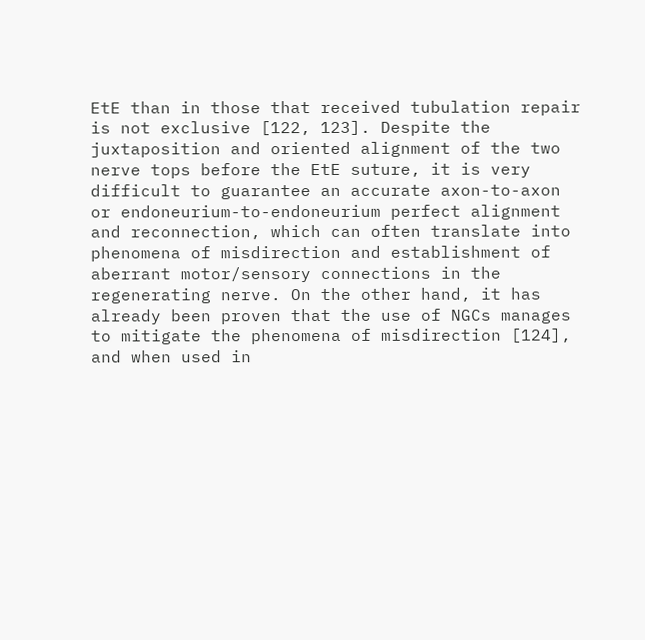EtE than in those that received tubulation repair is not exclusive [122, 123]. Despite the juxtaposition and oriented alignment of the two nerve tops before the EtE suture, it is very difficult to guarantee an accurate axon-to-axon or endoneurium-to-endoneurium perfect alignment and reconnection, which can often translate into phenomena of misdirection and establishment of aberrant motor/sensory connections in the regenerating nerve. On the other hand, it has already been proven that the use of NGCs manages to mitigate the phenomena of misdirection [124], and when used in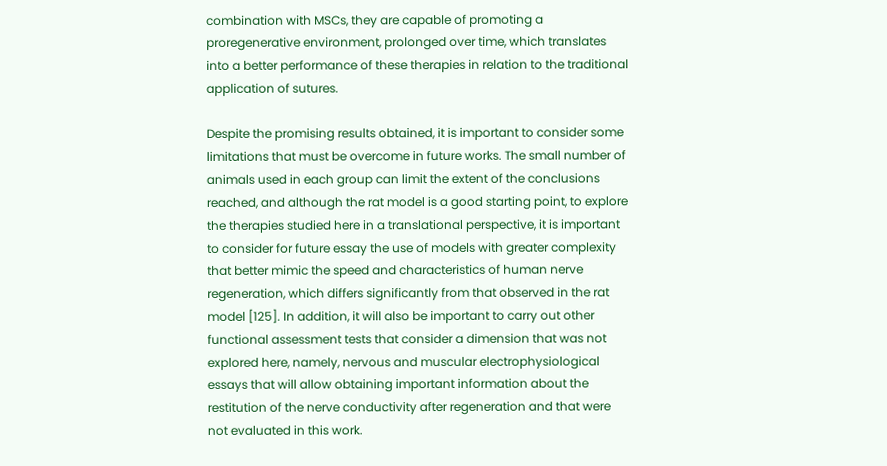combination with MSCs, they are capable of promoting a proregenerative environment, prolonged over time, which translates into a better performance of these therapies in relation to the traditional application of sutures.

Despite the promising results obtained, it is important to consider some limitations that must be overcome in future works. The small number of animals used in each group can limit the extent of the conclusions reached, and although the rat model is a good starting point, to explore the therapies studied here in a translational perspective, it is important to consider for future essay the use of models with greater complexity that better mimic the speed and characteristics of human nerve regeneration, which differs significantly from that observed in the rat model [125]. In addition, it will also be important to carry out other functional assessment tests that consider a dimension that was not explored here, namely, nervous and muscular electrophysiological essays that will allow obtaining important information about the restitution of the nerve conductivity after regeneration and that were not evaluated in this work.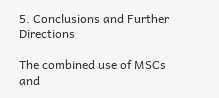5. Conclusions and Further Directions

The combined use of MSCs and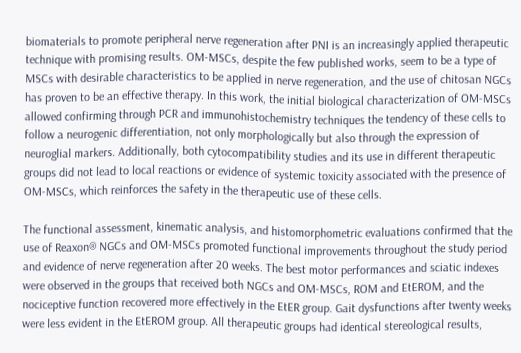biomaterials to promote peripheral nerve regeneration after PNI is an increasingly applied therapeutic technique with promising results. OM-MSCs, despite the few published works, seem to be a type of MSCs with desirable characteristics to be applied in nerve regeneration, and the use of chitosan NGCs has proven to be an effective therapy. In this work, the initial biological characterization of OM-MSCs allowed confirming through PCR and immunohistochemistry techniques the tendency of these cells to follow a neurogenic differentiation, not only morphologically but also through the expression of neuroglial markers. Additionally, both cytocompatibility studies and its use in different therapeutic groups did not lead to local reactions or evidence of systemic toxicity associated with the presence of OM-MSCs, which reinforces the safety in the therapeutic use of these cells.

The functional assessment, kinematic analysis, and histomorphometric evaluations confirmed that the use of Reaxon® NGCs and OM-MSCs promoted functional improvements throughout the study period and evidence of nerve regeneration after 20 weeks. The best motor performances and sciatic indexes were observed in the groups that received both NGCs and OM-MSCs, ROM and EtEROM, and the nociceptive function recovered more effectively in the EtER group. Gait dysfunctions after twenty weeks were less evident in the EtEROM group. All therapeutic groups had identical stereological results,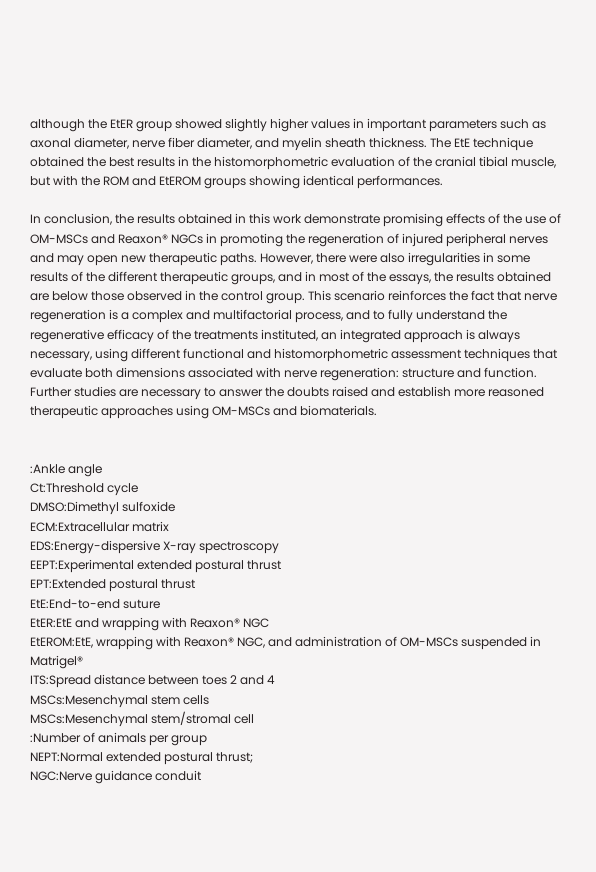although the EtER group showed slightly higher values in important parameters such as axonal diameter, nerve fiber diameter, and myelin sheath thickness. The EtE technique obtained the best results in the histomorphometric evaluation of the cranial tibial muscle, but with the ROM and EtEROM groups showing identical performances.

In conclusion, the results obtained in this work demonstrate promising effects of the use of OM-MSCs and Reaxon® NGCs in promoting the regeneration of injured peripheral nerves and may open new therapeutic paths. However, there were also irregularities in some results of the different therapeutic groups, and in most of the essays, the results obtained are below those observed in the control group. This scenario reinforces the fact that nerve regeneration is a complex and multifactorial process, and to fully understand the regenerative efficacy of the treatments instituted, an integrated approach is always necessary, using different functional and histomorphometric assessment techniques that evaluate both dimensions associated with nerve regeneration: structure and function. Further studies are necessary to answer the doubts raised and establish more reasoned therapeutic approaches using OM-MSCs and biomaterials.


:Ankle angle
Ct:Threshold cycle
DMSO:Dimethyl sulfoxide
ECM:Extracellular matrix
EDS:Energy-dispersive X-ray spectroscopy
EEPT:Experimental extended postural thrust
EPT:Extended postural thrust
EtE:End-to-end suture
EtER:EtE and wrapping with Reaxon® NGC
EtEROM:EtE, wrapping with Reaxon® NGC, and administration of OM-MSCs suspended in Matrigel®
ITS:Spread distance between toes 2 and 4
MSCs:Mesenchymal stem cells
MSCs:Mesenchymal stem/stromal cell
:Number of animals per group
NEPT:Normal extended postural thrust;
NGC:Nerve guidance conduit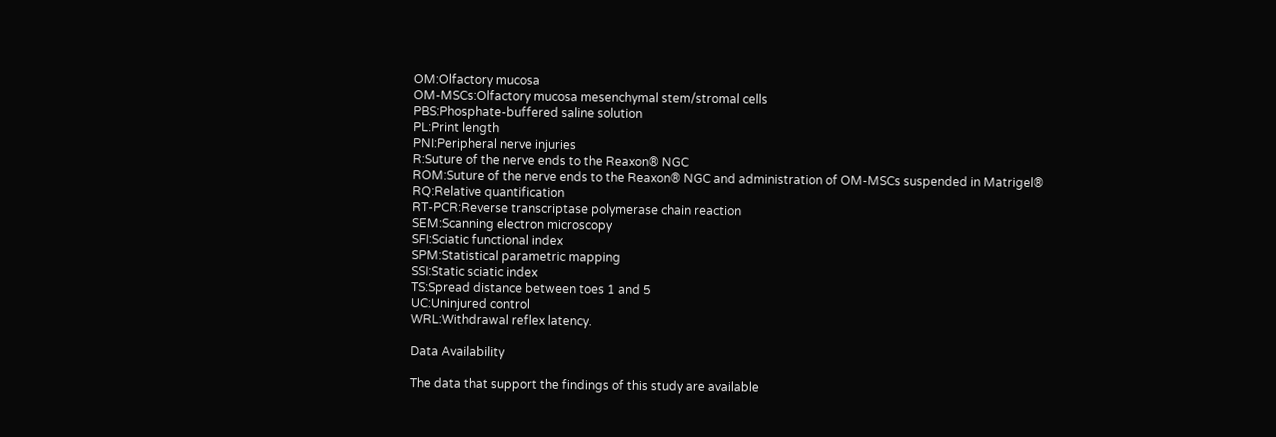OM:Olfactory mucosa
OM-MSCs:Olfactory mucosa mesenchymal stem/stromal cells
PBS:Phosphate-buffered saline solution
PL:Print length
PNI:Peripheral nerve injuries
R:Suture of the nerve ends to the Reaxon® NGC
ROM:Suture of the nerve ends to the Reaxon® NGC and administration of OM-MSCs suspended in Matrigel®
RQ:Relative quantification
RT-PCR:Reverse transcriptase polymerase chain reaction
SEM:Scanning electron microscopy
SFI:Sciatic functional index
SPM:Statistical parametric mapping
SSI:Static sciatic index
TS:Spread distance between toes 1 and 5
UC:Uninjured control
WRL:Withdrawal reflex latency.

Data Availability

The data that support the findings of this study are available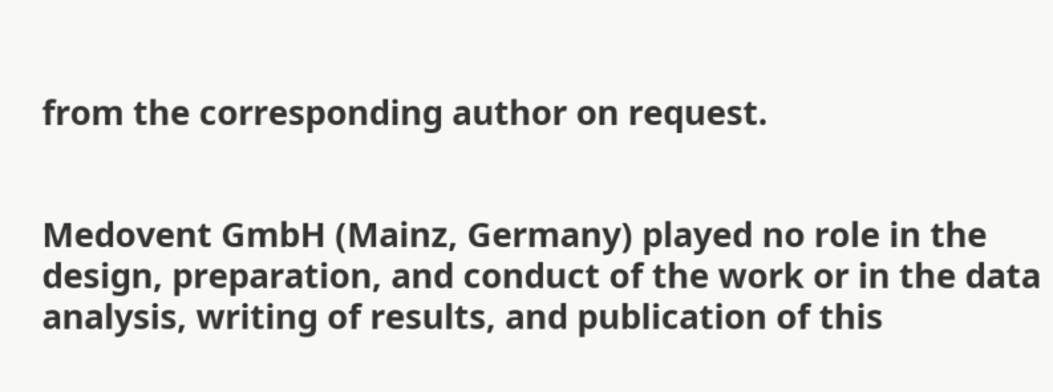from the corresponding author on request.


Medovent GmbH (Mainz, Germany) played no role in the design, preparation, and conduct of the work or in the data analysis, writing of results, and publication of this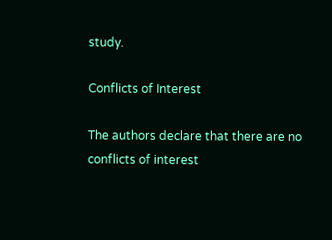study.

Conflicts of Interest

The authors declare that there are no conflicts of interest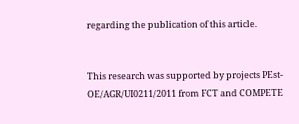regarding the publication of this article.


This research was supported by projects PEst-OE/AGR/UI0211/2011 from FCT and COMPETE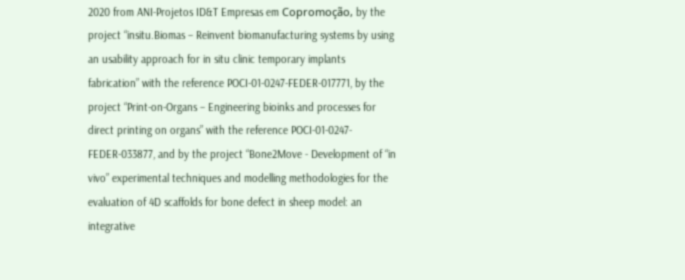2020 from ANI-Projetos ID&T Empresas em Copromoção, by the project “insitu.Biomas – Reinvent biomanufacturing systems by using an usability approach for in situ clinic temporary implants fabrication” with the reference POCI-01-0247-FEDER-017771, by the project “Print-on-Organs – Engineering bioinks and processes for direct printing on organs” with the reference POCI-01-0247-FEDER-033877, and by the project “Bone2Move - Development of “in vivo” experimental techniques and modelling methodologies for the evaluation of 4D scaffolds for bone defect in sheep model: an integrative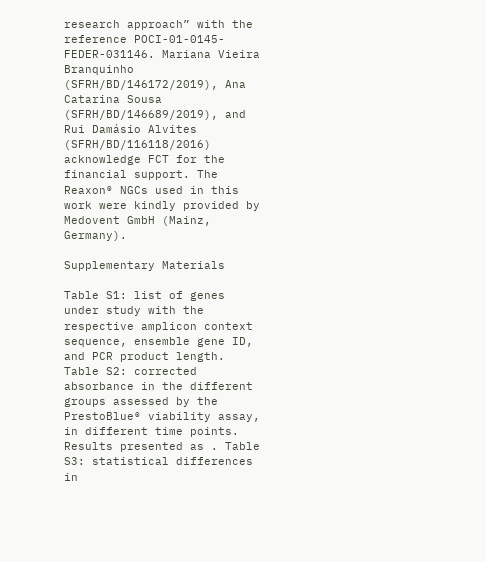research approach” with the reference POCI-01-0145-FEDER-031146. Mariana Vieira Branquinho (SFRH/BD/146172/2019), Ana Catarina Sousa (SFRH/BD/146689/2019), and Rui Damásio Alvites (SFRH/BD/116118/2016) acknowledge FCT for the financial support. The Reaxon® NGCs used in this work were kindly provided by Medovent GmbH (Mainz, Germany).

Supplementary Materials

Table S1: list of genes under study with the respective amplicon context sequence, ensemble gene ID, and PCR product length. Table S2: corrected absorbance in the different groups assessed by the PrestoBlue® viability assay, in different time points. Results presented as . Table S3: statistical differences in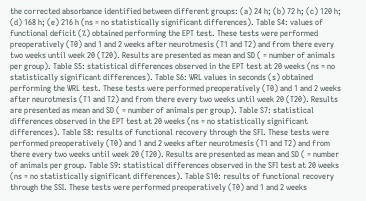the corrected absorbance identified between different groups: (a) 24 h; (b) 72 h; (c) 120 h; (d) 168 h; (e) 216 h (ns = no statistically significant differences). Table S4: values of functional deficit (%) obtained performing the EPT test. These tests were performed preoperatively (T0) and 1 and 2 weeks after neurotmesis (T1 and T2) and from there every two weeks until week 20 (T20). Results are presented as mean and SD ( = number of animals per group). Table S5: statistical differences observed in the EPT test at 20 weeks (ns = no statistically significant differences). Table S6: WRL values in seconds (s) obtained performing the WRL test. These tests were performed preoperatively (T0) and 1 and 2 weeks after neurotmesis (T1 and T2) and from there every two weeks until week 20 (T20). Results are presented as mean and SD ( = number of animals per group). Table S7: statistical differences observed in the EPT test at 20 weeks (ns = no statistically significant differences). Table S8: results of functional recovery through the SFI. These tests were performed preoperatively (T0) and 1 and 2 weeks after neurotmesis (T1 and T2) and from there every two weeks until week 20 (T20). Results are presented as mean and SD ( = number of animals per group. Table S9: statistical differences observed in the SFI test at 20 weeks (ns = no statistically significant differences). Table S10: results of functional recovery through the SSI. These tests were performed preoperatively (T0) and 1 and 2 weeks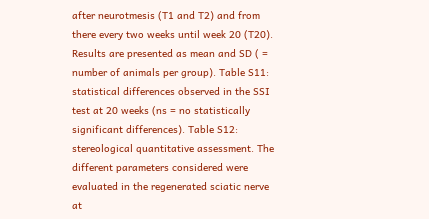after neurotmesis (T1 and T2) and from there every two weeks until week 20 (T20). Results are presented as mean and SD ( = number of animals per group). Table S11: statistical differences observed in the SSI test at 20 weeks (ns = no statistically significant differences). Table S12: stereological quantitative assessment. The different parameters considered were evaluated in the regenerated sciatic nerve at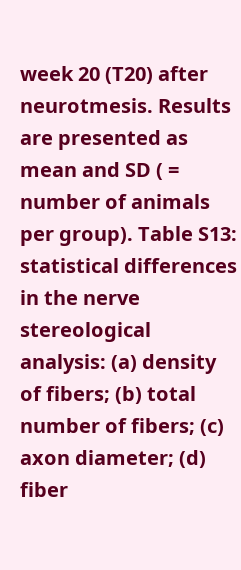week 20 (T20) after neurotmesis. Results are presented as mean and SD ( = number of animals per group). Table S13: statistical differences in the nerve stereological analysis: (a) density of fibers; (b) total number of fibers; (c) axon diameter; (d) fiber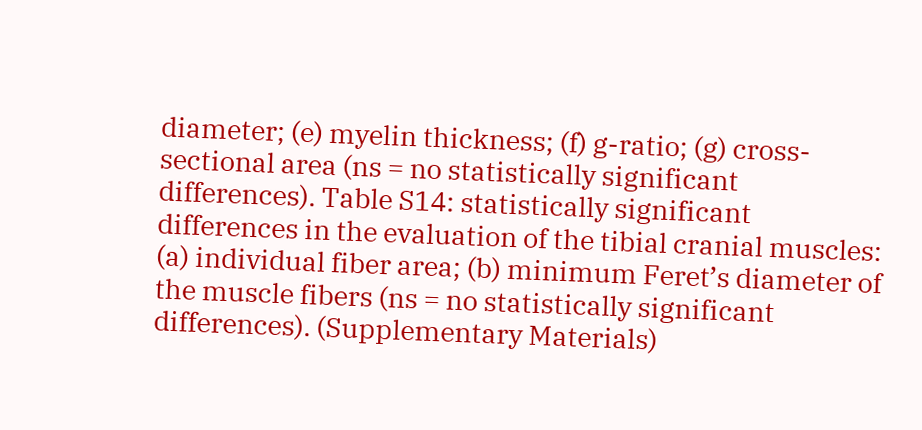diameter; (e) myelin thickness; (f) g-ratio; (g) cross-sectional area (ns = no statistically significant differences). Table S14: statistically significant differences in the evaluation of the tibial cranial muscles: (a) individual fiber area; (b) minimum Feret’s diameter of the muscle fibers (ns = no statistically significant differences). (Supplementary Materials)